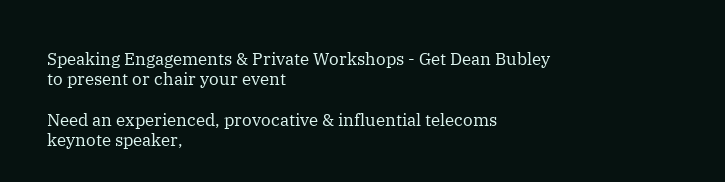Speaking Engagements & Private Workshops - Get Dean Bubley to present or chair your event

Need an experienced, provocative & influential telecoms keynote speaker,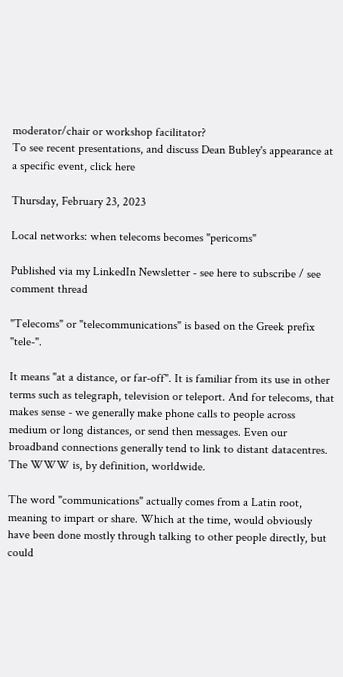moderator/chair or workshop facilitator?
To see recent presentations, and discuss Dean Bubley's appearance at a specific event, click here

Thursday, February 23, 2023

Local networks: when telecoms becomes "pericoms"

Published via my LinkedIn Newsletter - see here to subscribe / see comment thread

"Telecoms" or "telecommunications" is based on the Greek prefix "tele-".

It means "at a distance, or far-off". It is familiar from its use in other terms such as telegraph, television or teleport. And for telecoms, that makes sense - we generally make phone calls to people across medium or long distances, or send then messages. Even our broadband connections generally tend to link to distant datacentres. The WWW is, by definition, worldwide.

The word "communications" actually comes from a Latin root, meaning to impart or share. Which at the time, would obviously have been done mostly through talking to other people directly, but could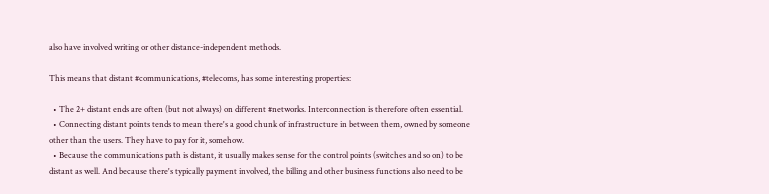also have involved writing or other distance-independent methods.

This means that distant #communications, #telecoms, has some interesting properties:

  • The 2+ distant ends are often (but not always) on different #networks. Interconnection is therefore often essential.
  • Connecting distant points tends to mean there's a good chunk of infrastructure in between them, owned by someone other than the users. They have to pay for it, somehow.
  • Because the communications path is distant, it usually makes sense for the control points (switches and so on) to be distant as well. And because there's typically payment involved, the billing and other business functions also need to be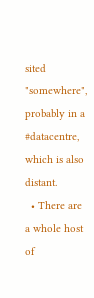sited "somewhere", probably in a #datacentre, which is also distant.
  • There are a whole host of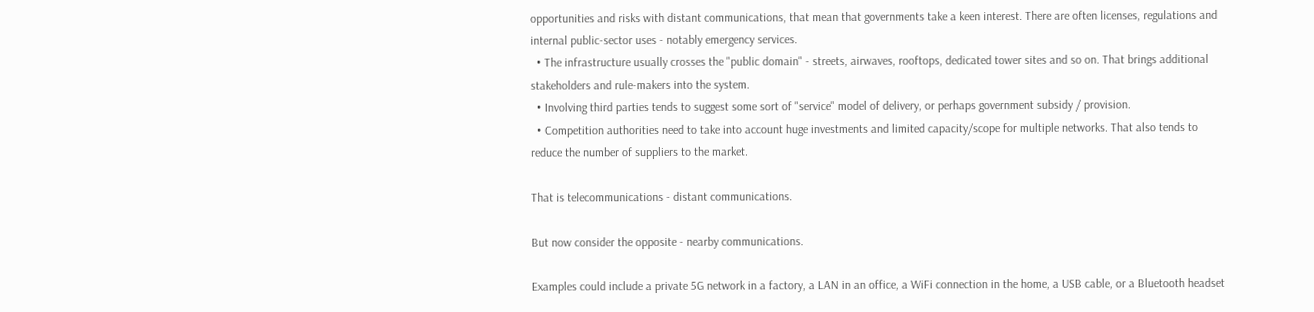opportunities and risks with distant communications, that mean that governments take a keen interest. There are often licenses, regulations and internal public-sector uses - notably emergency services.
  • The infrastructure usually crosses the "public domain" - streets, airwaves, rooftops, dedicated tower sites and so on. That brings additional stakeholders and rule-makers into the system.
  • Involving third parties tends to suggest some sort of "service" model of delivery, or perhaps government subsidy / provision.
  • Competition authorities need to take into account huge investments and limited capacity/scope for multiple networks. That also tends to reduce the number of suppliers to the market.

That is telecommunications - distant communications.

But now consider the opposite - nearby communications.

Examples could include a private 5G network in a factory, a LAN in an office, a WiFi connection in the home, a USB cable, or a Bluetooth headset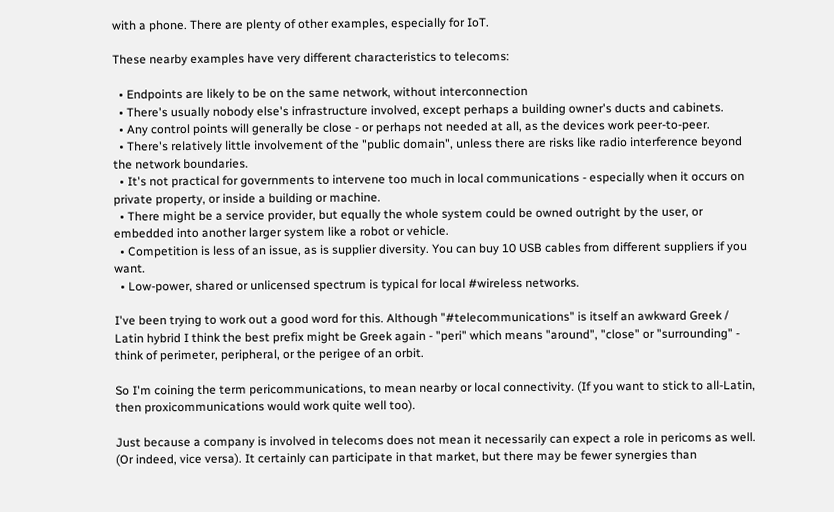with a phone. There are plenty of other examples, especially for IoT.

These nearby examples have very different characteristics to telecoms:

  • Endpoints are likely to be on the same network, without interconnection
  • There's usually nobody else's infrastructure involved, except perhaps a building owner's ducts and cabinets.
  • Any control points will generally be close - or perhaps not needed at all, as the devices work peer-to-peer.
  • There's relatively little involvement of the "public domain", unless there are risks like radio interference beyond the network boundaries.
  • It's not practical for governments to intervene too much in local communications - especially when it occurs on private property, or inside a building or machine.
  • There might be a service provider, but equally the whole system could be owned outright by the user, or embedded into another larger system like a robot or vehicle.
  • Competition is less of an issue, as is supplier diversity. You can buy 10 USB cables from different suppliers if you want.
  • Low-power, shared or unlicensed spectrum is typical for local #wireless networks.

I've been trying to work out a good word for this. Although "#telecommunications" is itself an awkward Greek / Latin hybrid I think the best prefix might be Greek again - "peri" which means "around", "close" or "surrounding" - think of perimeter, peripheral, or the perigee of an orbit.

So I'm coining the term pericommunications, to mean nearby or local connectivity. (If you want to stick to all-Latin, then proxicommunications would work quite well too).

Just because a company is involved in telecoms does not mean it necessarily can expect a role in pericoms as well. (Or indeed, vice versa). It certainly can participate in that market, but there may be fewer synergies than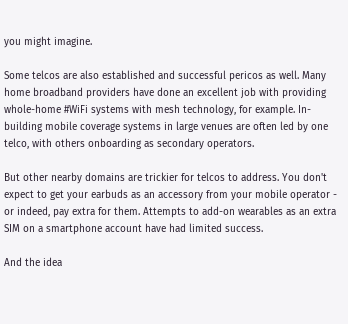you might imagine.

Some telcos are also established and successful pericos as well. Many home broadband providers have done an excellent job with providing whole-home #WiFi systems with mesh technology, for example. In-building mobile coverage systems in large venues are often led by one telco, with others onboarding as secondary operators.

But other nearby domains are trickier for telcos to address. You don't expect to get your earbuds as an accessory from your mobile operator - or indeed, pay extra for them. Attempts to add-on wearables as an extra SIM on a smartphone account have had limited success.

And the idea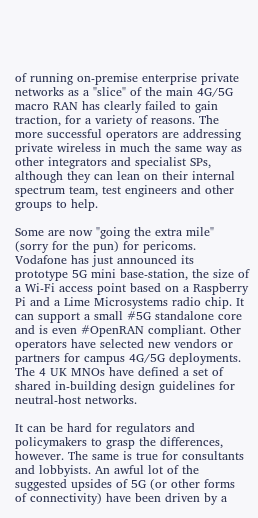of running on-premise enterprise private networks as a "slice" of the main 4G/5G macro RAN has clearly failed to gain traction, for a variety of reasons. The more successful operators are addressing private wireless in much the same way as other integrators and specialist SPs, although they can lean on their internal spectrum team, test engineers and other groups to help.

Some are now "going the extra mile" (sorry for the pun) for pericoms. Vodafone has just announced its prototype 5G mini base-station, the size of a Wi-Fi access point based on a Raspberry Pi and a Lime Microsystems radio chip. It can support a small #5G standalone core and is even #OpenRAN compliant. Other operators have selected new vendors or partners for campus 4G/5G deployments. The 4 UK MNOs have defined a set of shared in-building design guidelines for neutral-host networks.

It can be hard for regulators and policymakers to grasp the differences, however. The same is true for consultants and lobbyists. An awful lot of the suggested upsides of 5G (or other forms of connectivity) have been driven by a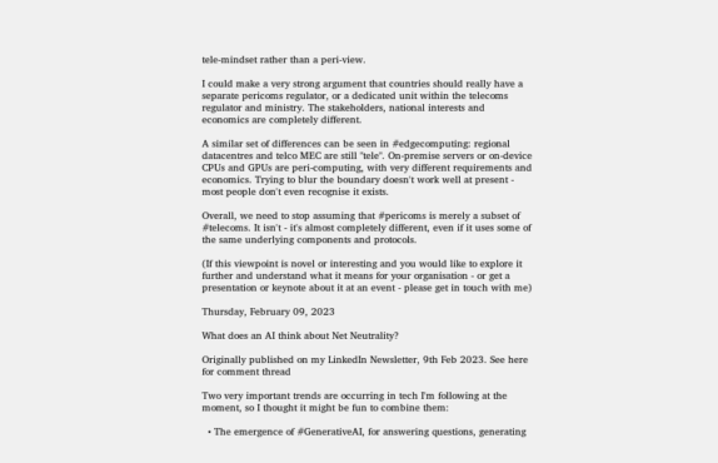tele-mindset rather than a peri-view.

I could make a very strong argument that countries should really have a separate pericoms regulator, or a dedicated unit within the telecoms regulator and ministry. The stakeholders, national interests and economics are completely different.

A similar set of differences can be seen in #edgecomputing: regional datacentres and telco MEC are still "tele". On-premise servers or on-device CPUs and GPUs are peri-computing, with very different requirements and economics. Trying to blur the boundary doesn't work well at present - most people don't even recognise it exists.

Overall, we need to stop assuming that #pericoms is merely a subset of #telecoms. It isn't - it's almost completely different, even if it uses some of the same underlying components and protocols.

(If this viewpoint is novel or interesting and you would like to explore it further and understand what it means for your organisation - or get a presentation or keynote about it at an event - please get in touch with me)

Thursday, February 09, 2023

What does an AI think about Net Neutrality?

Originally published on my LinkedIn Newsletter, 9th Feb 2023. See here for comment thread

Two very important trends are occurring in tech I'm following at the moment, so I thought it might be fun to combine them:

  • The emergence of #GenerativeAI, for answering questions, generating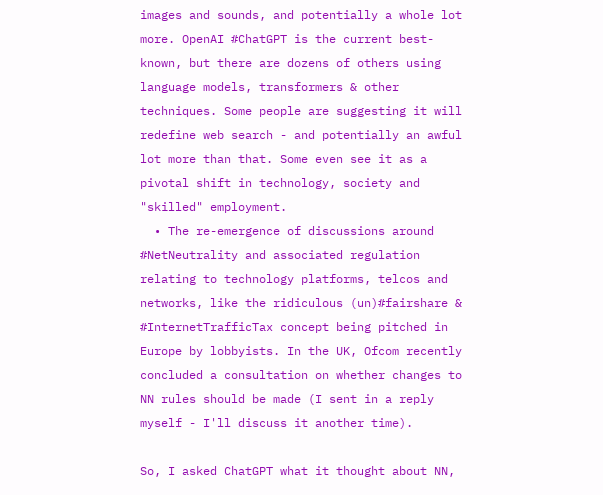images and sounds, and potentially a whole lot more. OpenAI #ChatGPT is the current best-known, but there are dozens of others using language models, transformers & other techniques. Some people are suggesting it will redefine web search - and potentially an awful lot more than that. Some even see it as a pivotal shift in technology, society and "skilled" employment.
  • The re-emergence of discussions around #NetNeutrality and associated regulation relating to technology platforms, telcos and networks, like the ridiculous (un)#fairshare & #InternetTrafficTax concept being pitched in Europe by lobbyists. In the UK, Ofcom recently concluded a consultation on whether changes to NN rules should be made (I sent in a reply myself - I'll discuss it another time).

So, I asked ChatGPT what it thought about NN,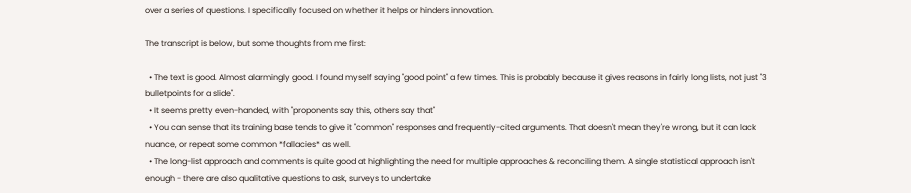over a series of questions. I specifically focused on whether it helps or hinders innovation.

The transcript is below, but some thoughts from me first:

  • The text is good. Almost alarmingly good. I found myself saying "good point" a few times. This is probably because it gives reasons in fairly long lists, not just "3 bulletpoints for a slide".
  • It seems pretty even-handed, with "proponents say this, others say that"
  • You can sense that its training base tends to give it "common" responses and frequently-cited arguments. That doesn't mean they're wrong, but it can lack nuance, or repeat some common *fallacies* as well.
  • The long-list approach and comments is quite good at highlighting the need for multiple approaches & reconciling them. A single statistical approach isn't enough - there are also qualitative questions to ask, surveys to undertake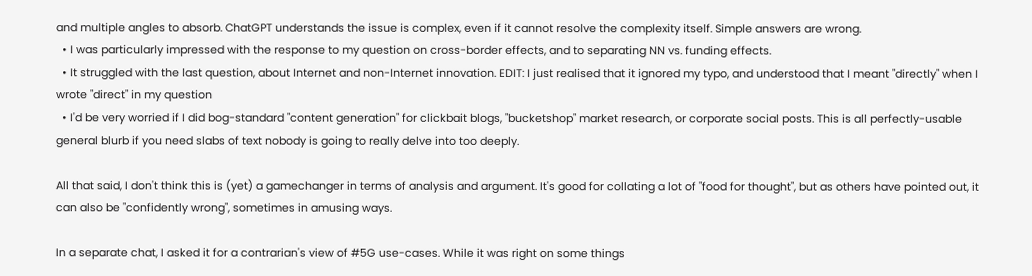and multiple angles to absorb. ChatGPT understands the issue is complex, even if it cannot resolve the complexity itself. Simple answers are wrong.
  • I was particularly impressed with the response to my question on cross-border effects, and to separating NN vs. funding effects.
  • It struggled with the last question, about Internet and non-Internet innovation. EDIT: I just realised that it ignored my typo, and understood that I meant "directly" when I wrote "direct" in my question
  • I'd be very worried if I did bog-standard "content generation" for clickbait blogs, "bucketshop" market research, or corporate social posts. This is all perfectly-usable general blurb if you need slabs of text nobody is going to really delve into too deeply.

All that said, I don't think this is (yet) a gamechanger in terms of analysis and argument. It's good for collating a lot of "food for thought", but as others have pointed out, it can also be "confidently wrong", sometimes in amusing ways.

In a separate chat, I asked it for a contrarian's view of #5G use-cases. While it was right on some things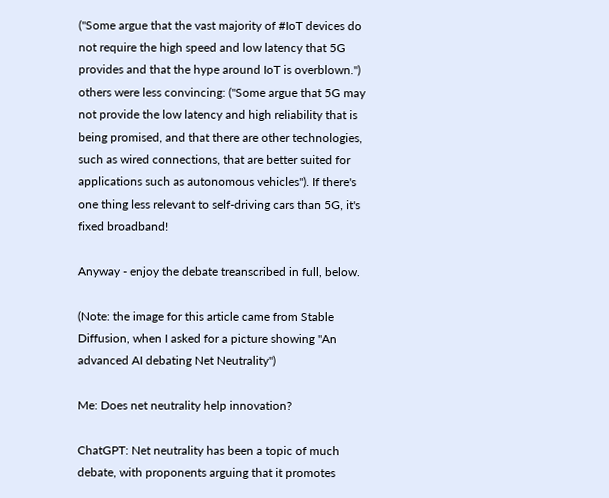("Some argue that the vast majority of #IoT devices do not require the high speed and low latency that 5G provides and that the hype around IoT is overblown.") others were less convincing: ("Some argue that 5G may not provide the low latency and high reliability that is being promised, and that there are other technologies, such as wired connections, that are better suited for applications such as autonomous vehicles"). If there's one thing less relevant to self-driving cars than 5G, it's fixed broadband!

Anyway - enjoy the debate treanscribed in full, below.

(Note: the image for this article came from Stable Diffusion, when I asked for a picture showing "An advanced AI debating Net Neutrality")

Me: Does net neutrality help innovation?

ChatGPT: Net neutrality has been a topic of much debate, with proponents arguing that it promotes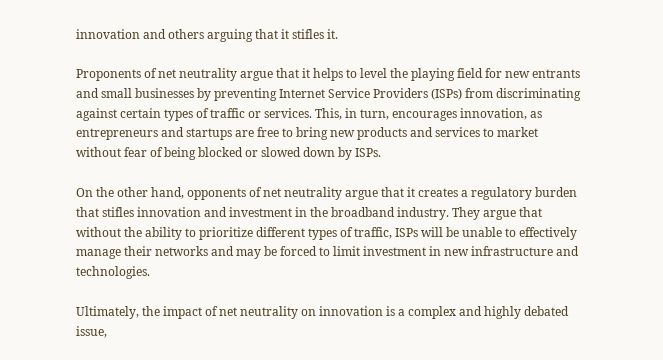innovation and others arguing that it stifles it.

Proponents of net neutrality argue that it helps to level the playing field for new entrants and small businesses by preventing Internet Service Providers (ISPs) from discriminating against certain types of traffic or services. This, in turn, encourages innovation, as entrepreneurs and startups are free to bring new products and services to market without fear of being blocked or slowed down by ISPs.

On the other hand, opponents of net neutrality argue that it creates a regulatory burden that stifles innovation and investment in the broadband industry. They argue that without the ability to prioritize different types of traffic, ISPs will be unable to effectively manage their networks and may be forced to limit investment in new infrastructure and technologies.

Ultimately, the impact of net neutrality on innovation is a complex and highly debated issue,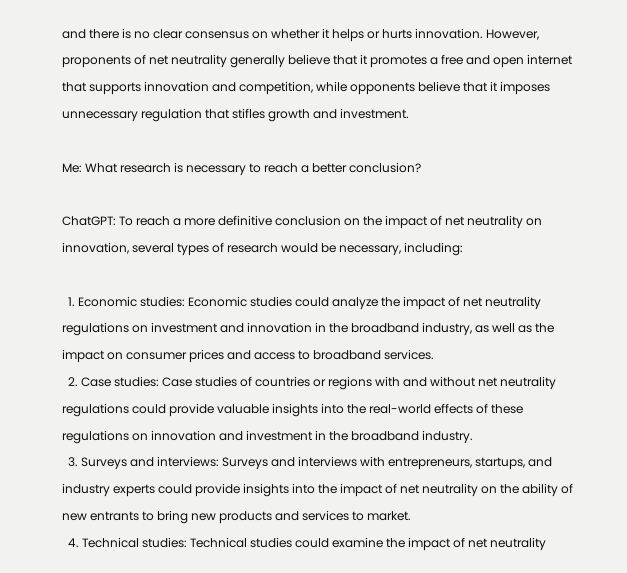and there is no clear consensus on whether it helps or hurts innovation. However, proponents of net neutrality generally believe that it promotes a free and open internet that supports innovation and competition, while opponents believe that it imposes unnecessary regulation that stifles growth and investment.

Me: What research is necessary to reach a better conclusion?

ChatGPT: To reach a more definitive conclusion on the impact of net neutrality on innovation, several types of research would be necessary, including:

  1. Economic studies: Economic studies could analyze the impact of net neutrality regulations on investment and innovation in the broadband industry, as well as the impact on consumer prices and access to broadband services.
  2. Case studies: Case studies of countries or regions with and without net neutrality regulations could provide valuable insights into the real-world effects of these regulations on innovation and investment in the broadband industry.
  3. Surveys and interviews: Surveys and interviews with entrepreneurs, startups, and industry experts could provide insights into the impact of net neutrality on the ability of new entrants to bring new products and services to market.
  4. Technical studies: Technical studies could examine the impact of net neutrality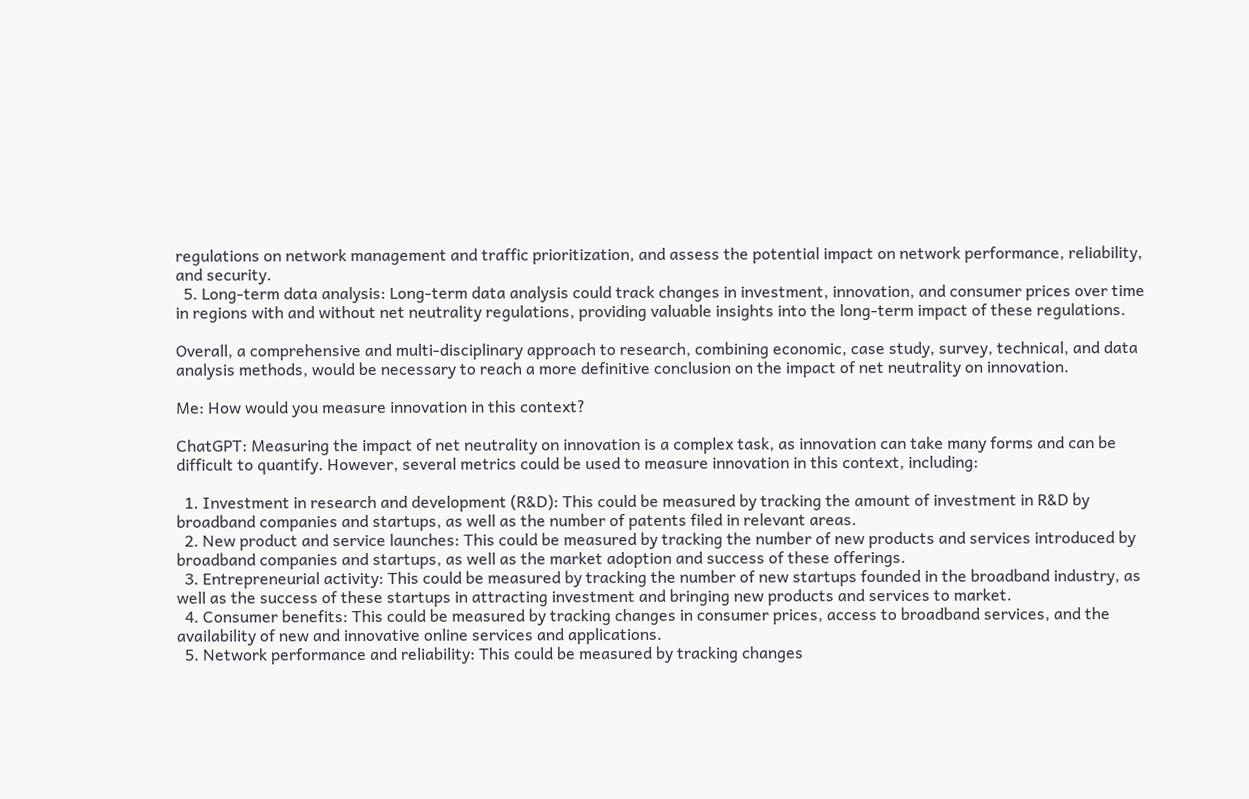regulations on network management and traffic prioritization, and assess the potential impact on network performance, reliability, and security.
  5. Long-term data analysis: Long-term data analysis could track changes in investment, innovation, and consumer prices over time in regions with and without net neutrality regulations, providing valuable insights into the long-term impact of these regulations.

Overall, a comprehensive and multi-disciplinary approach to research, combining economic, case study, survey, technical, and data analysis methods, would be necessary to reach a more definitive conclusion on the impact of net neutrality on innovation.

Me: How would you measure innovation in this context?

ChatGPT: Measuring the impact of net neutrality on innovation is a complex task, as innovation can take many forms and can be difficult to quantify. However, several metrics could be used to measure innovation in this context, including:

  1. Investment in research and development (R&D): This could be measured by tracking the amount of investment in R&D by broadband companies and startups, as well as the number of patents filed in relevant areas.
  2. New product and service launches: This could be measured by tracking the number of new products and services introduced by broadband companies and startups, as well as the market adoption and success of these offerings.
  3. Entrepreneurial activity: This could be measured by tracking the number of new startups founded in the broadband industry, as well as the success of these startups in attracting investment and bringing new products and services to market.
  4. Consumer benefits: This could be measured by tracking changes in consumer prices, access to broadband services, and the availability of new and innovative online services and applications.
  5. Network performance and reliability: This could be measured by tracking changes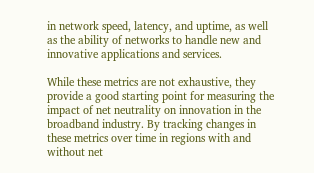in network speed, latency, and uptime, as well as the ability of networks to handle new and innovative applications and services.

While these metrics are not exhaustive, they provide a good starting point for measuring the impact of net neutrality on innovation in the broadband industry. By tracking changes in these metrics over time in regions with and without net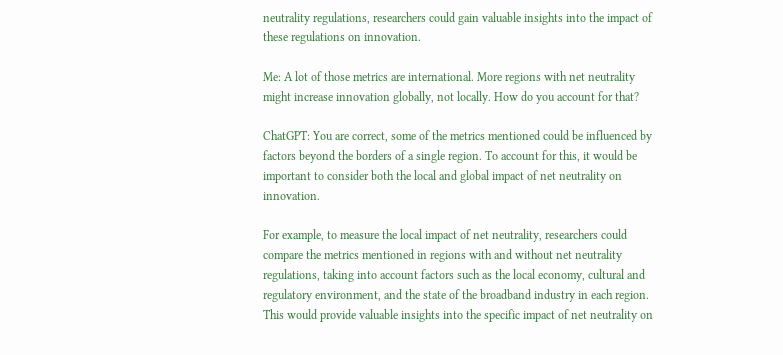neutrality regulations, researchers could gain valuable insights into the impact of these regulations on innovation.

Me: A lot of those metrics are international. More regions with net neutrality might increase innovation globally, not locally. How do you account for that?

ChatGPT: You are correct, some of the metrics mentioned could be influenced by factors beyond the borders of a single region. To account for this, it would be important to consider both the local and global impact of net neutrality on innovation.

For example, to measure the local impact of net neutrality, researchers could compare the metrics mentioned in regions with and without net neutrality regulations, taking into account factors such as the local economy, cultural and regulatory environment, and the state of the broadband industry in each region. This would provide valuable insights into the specific impact of net neutrality on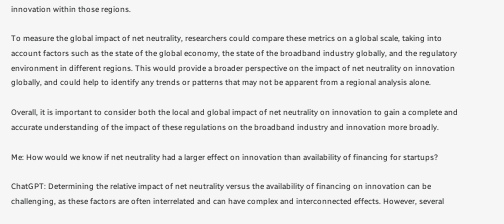innovation within those regions.

To measure the global impact of net neutrality, researchers could compare these metrics on a global scale, taking into account factors such as the state of the global economy, the state of the broadband industry globally, and the regulatory environment in different regions. This would provide a broader perspective on the impact of net neutrality on innovation globally, and could help to identify any trends or patterns that may not be apparent from a regional analysis alone.

Overall, it is important to consider both the local and global impact of net neutrality on innovation to gain a complete and accurate understanding of the impact of these regulations on the broadband industry and innovation more broadly.

Me: How would we know if net neutrality had a larger effect on innovation than availability of financing for startups?

ChatGPT: Determining the relative impact of net neutrality versus the availability of financing on innovation can be challenging, as these factors are often interrelated and can have complex and interconnected effects. However, several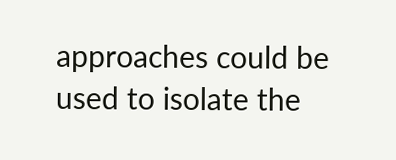approaches could be used to isolate the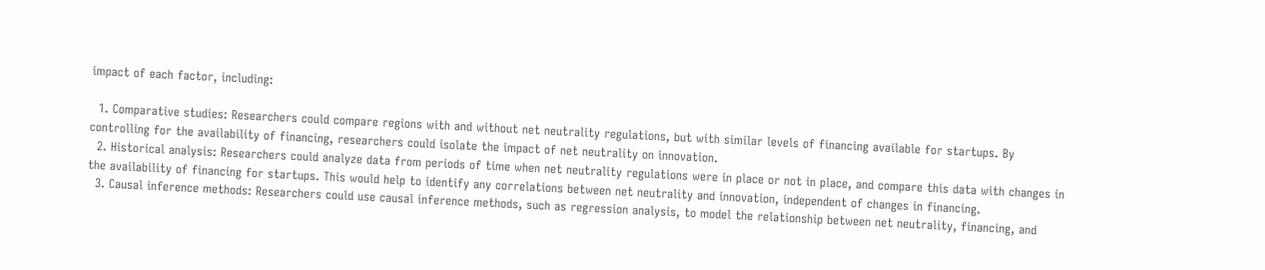impact of each factor, including:

  1. Comparative studies: Researchers could compare regions with and without net neutrality regulations, but with similar levels of financing available for startups. By controlling for the availability of financing, researchers could isolate the impact of net neutrality on innovation.
  2. Historical analysis: Researchers could analyze data from periods of time when net neutrality regulations were in place or not in place, and compare this data with changes in the availability of financing for startups. This would help to identify any correlations between net neutrality and innovation, independent of changes in financing.
  3. Causal inference methods: Researchers could use causal inference methods, such as regression analysis, to model the relationship between net neutrality, financing, and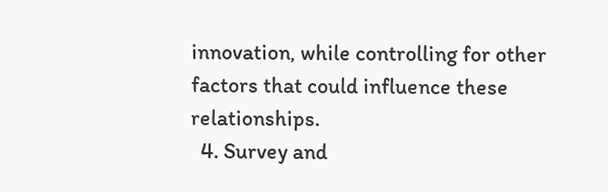innovation, while controlling for other factors that could influence these relationships.
  4. Survey and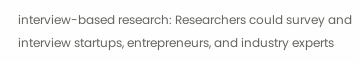interview-based research: Researchers could survey and interview startups, entrepreneurs, and industry experts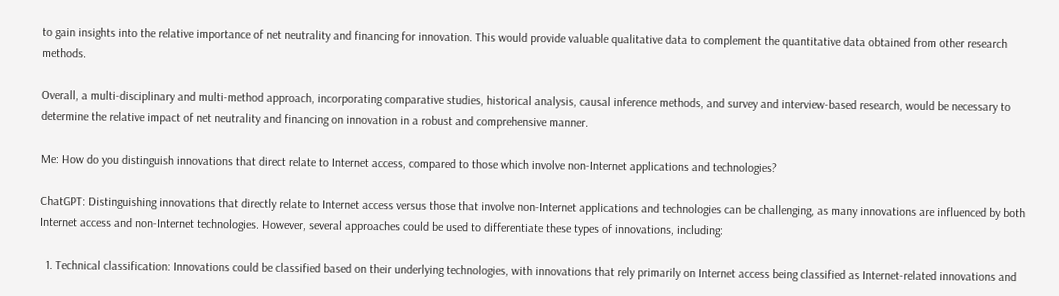to gain insights into the relative importance of net neutrality and financing for innovation. This would provide valuable qualitative data to complement the quantitative data obtained from other research methods.

Overall, a multi-disciplinary and multi-method approach, incorporating comparative studies, historical analysis, causal inference methods, and survey and interview-based research, would be necessary to determine the relative impact of net neutrality and financing on innovation in a robust and comprehensive manner.

Me: How do you distinguish innovations that direct relate to Internet access, compared to those which involve non-Internet applications and technologies?

ChatGPT: Distinguishing innovations that directly relate to Internet access versus those that involve non-Internet applications and technologies can be challenging, as many innovations are influenced by both Internet access and non-Internet technologies. However, several approaches could be used to differentiate these types of innovations, including:

  1. Technical classification: Innovations could be classified based on their underlying technologies, with innovations that rely primarily on Internet access being classified as Internet-related innovations and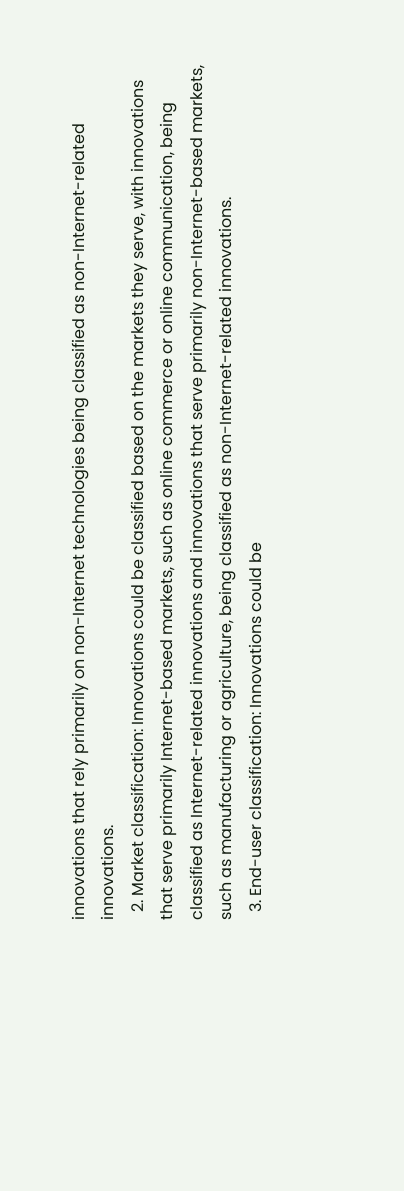innovations that rely primarily on non-Internet technologies being classified as non-Internet-related innovations.
  2. Market classification: Innovations could be classified based on the markets they serve, with innovations that serve primarily Internet-based markets, such as online commerce or online communication, being classified as Internet-related innovations and innovations that serve primarily non-Internet-based markets, such as manufacturing or agriculture, being classified as non-Internet-related innovations.
  3. End-user classification: Innovations could be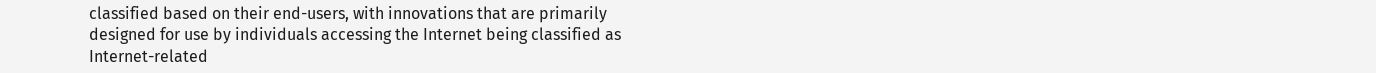classified based on their end-users, with innovations that are primarily designed for use by individuals accessing the Internet being classified as Internet-related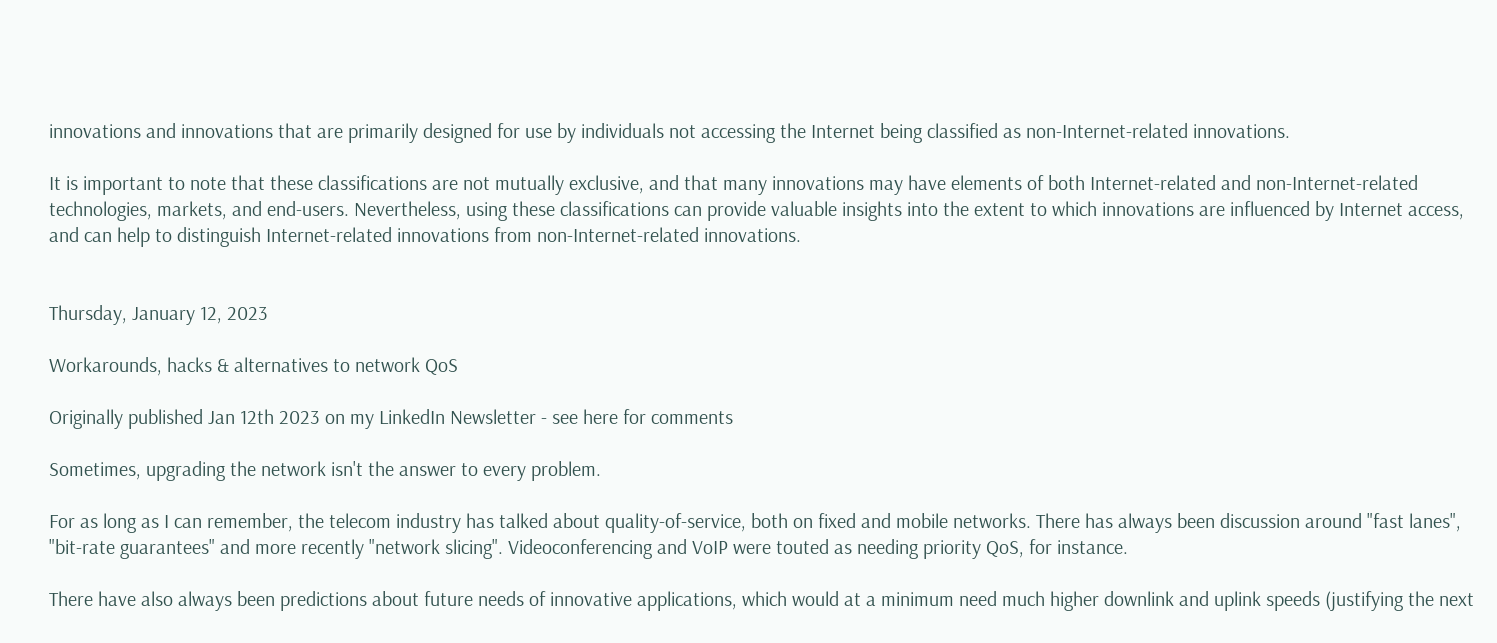innovations and innovations that are primarily designed for use by individuals not accessing the Internet being classified as non-Internet-related innovations.

It is important to note that these classifications are not mutually exclusive, and that many innovations may have elements of both Internet-related and non-Internet-related technologies, markets, and end-users. Nevertheless, using these classifications can provide valuable insights into the extent to which innovations are influenced by Internet access, and can help to distinguish Internet-related innovations from non-Internet-related innovations.


Thursday, January 12, 2023

Workarounds, hacks & alternatives to network QoS

Originally published Jan 12th 2023 on my LinkedIn Newsletter - see here for comments

Sometimes, upgrading the network isn't the answer to every problem.

For as long as I can remember, the telecom industry has talked about quality-of-service, both on fixed and mobile networks. There has always been discussion around "fast lanes", "bit-rate guarantees" and more recently "network slicing". Videoconferencing and VoIP were touted as needing priority QoS, for instance.

There have also always been predictions about future needs of innovative applications, which would at a minimum need much higher downlink and uplink speeds (justifying the next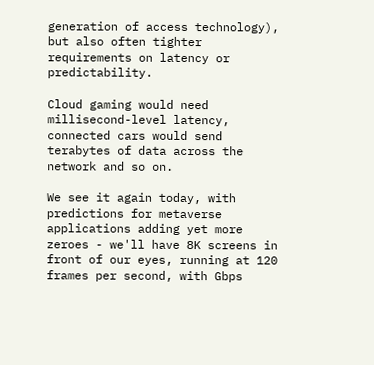generation of access technology), but also often tighter requirements on latency or predictability.

Cloud gaming would need millisecond-level latency, connected cars would send terabytes of data across the network and so on.

We see it again today, with predictions for metaverse applications adding yet more zeroes - we'll have 8K screens in front of our eyes, running at 120 frames per second, with Gbps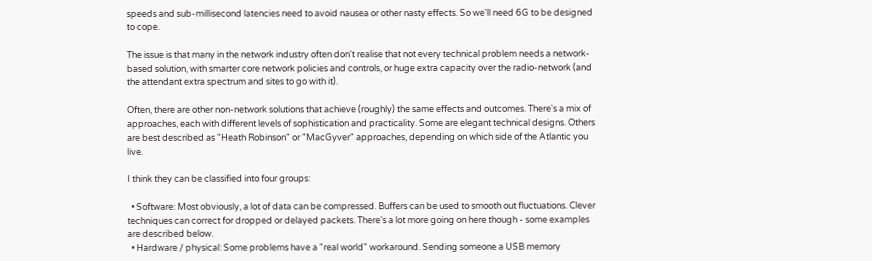speeds and sub-millisecond latencies need to avoid nausea or other nasty effects. So we'll need 6G to be designed to cope.

The issue is that many in the network industry often don't realise that not every technical problem needs a network-based solution, with smarter core network policies and controls, or huge extra capacity over the radio-network (and the attendant extra spectrum and sites to go with it).

Often, there are other non-network solutions that achieve (roughly) the same effects and outcomes. There's a mix of approaches, each with different levels of sophistication and practicality. Some are elegant technical designs. Others are best described as "Heath Robinson" or "MacGyver" approaches, depending on which side of the Atlantic you live.

I think they can be classified into four groups:

  • Software: Most obviously, a lot of data can be compressed. Buffers can be used to smooth out fluctuations. Clever techniques can correct for dropped or delayed packets. There's a lot more going on here though - some examples are described below.
  • Hardware / physical: Some problems have a "real world" workaround. Sending someone a USB memory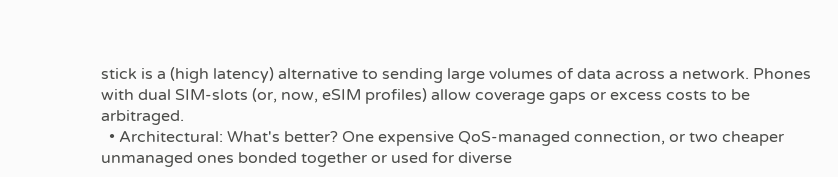stick is a (high latency) alternative to sending large volumes of data across a network. Phones with dual SIM-slots (or, now, eSIM profiles) allow coverage gaps or excess costs to be arbitraged.
  • Architectural: What's better? One expensive QoS-managed connection, or two cheaper unmanaged ones bonded together or used for diverse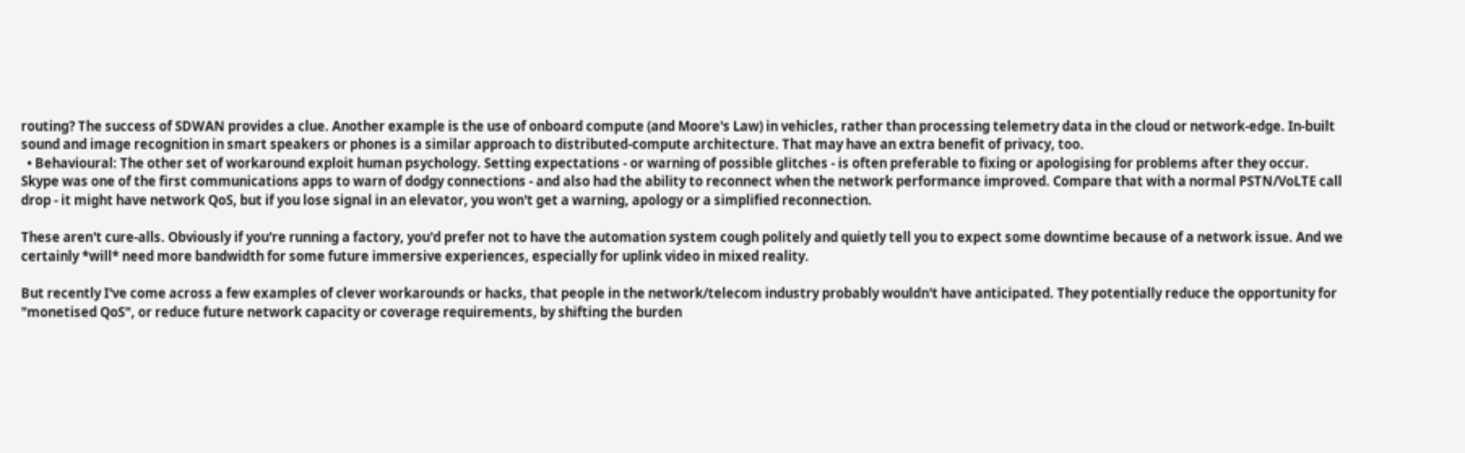routing? The success of SDWAN provides a clue. Another example is the use of onboard compute (and Moore's Law) in vehicles, rather than processing telemetry data in the cloud or network-edge. In-built sound and image recognition in smart speakers or phones is a similar approach to distributed-compute architecture. That may have an extra benefit of privacy, too.
  • Behavioural: The other set of workaround exploit human psychology. Setting expectations - or warning of possible glitches - is often preferable to fixing or apologising for problems after they occur. Skype was one of the first communications apps to warn of dodgy connections - and also had the ability to reconnect when the network performance improved. Compare that with a normal PSTN/VoLTE call drop - it might have network QoS, but if you lose signal in an elevator, you won't get a warning, apology or a simplified reconnection.

These aren't cure-alls. Obviously if you're running a factory, you'd prefer not to have the automation system cough politely and quietly tell you to expect some downtime because of a network issue. And we certainly *will* need more bandwidth for some future immersive experiences, especially for uplink video in mixed reality.

But recently I've come across a few examples of clever workarounds or hacks, that people in the network/telecom industry probably wouldn't have anticipated. They potentially reduce the opportunity for "monetised QoS", or reduce future network capacity or coverage requirements, by shifting the burden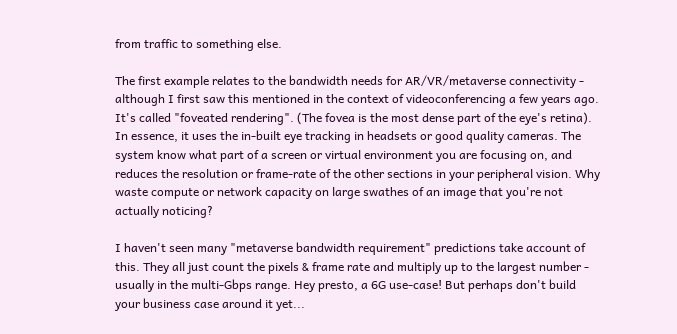from traffic to something else.

The first example relates to the bandwidth needs for AR/VR/metaverse connectivity - although I first saw this mentioned in the context of videoconferencing a few years ago. It's called "foveated rendering". (The fovea is the most dense part of the eye's retina). In essence, it uses the in-built eye tracking in headsets or good quality cameras. The system know what part of a screen or virtual environment you are focusing on, and reduces the resolution or frame-rate of the other sections in your peripheral vision. Why waste compute or network capacity on large swathes of an image that you're not actually noticing?

I haven't seen many "metaverse bandwidth requirement" predictions take account of this. They all just count the pixels & frame rate and multiply up to the largest number - usually in the multi-Gbps range. Hey presto, a 6G use-case! But perhaps don't build your business case around it yet...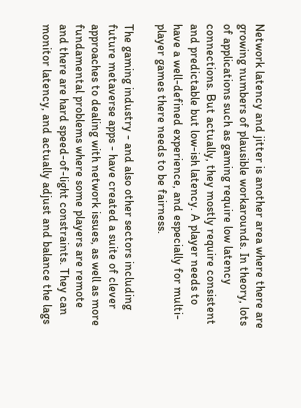Network latency and jitter is another area where there are growing numbers of plausible workarounds. In theory, lots of applications such as gaming require low latency connections. But actually, they mostly require consistent and predictable but low-ish latency. A player needs to have a well-defined experience, and especially for multi-player games there needs to be fairness.

The gaming industry - and also other sectors including future metaverse apps - have created a suite of clever approaches to dealing with network issues, as well as more fundamental problems where some players are remote and there are hard speed-of-light constraints. They can monitor latency, and actually adjust and balance the lags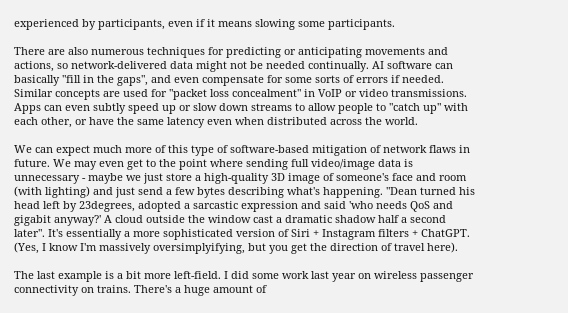experienced by participants, even if it means slowing some participants.

There are also numerous techniques for predicting or anticipating movements and actions, so network-delivered data might not be needed continually. AI software can basically "fill in the gaps", and even compensate for some sorts of errors if needed. Similar concepts are used for "packet loss concealment" in VoIP or video transmissions. Apps can even subtly speed up or slow down streams to allow people to "catch up" with each other, or have the same latency even when distributed across the world.

We can expect much more of this type of software-based mitigation of network flaws in future. We may even get to the point where sending full video/image data is unnecessary - maybe we just store a high-quality 3D image of someone's face and room (with lighting) and just send a few bytes describing what's happening. "Dean turned his head left by 23degrees, adopted a sarcastic expression and said 'who needs QoS and gigabit anyway?' A cloud outside the window cast a dramatic shadow half a second later". It's essentially a more sophisticated version of Siri + Instagram filters + ChatGPT. (Yes, I know I'm massively oversimplyifying, but you get the direction of travel here).

The last example is a bit more left-field. I did some work last year on wireless passenger connectivity on trains. There's a huge amount of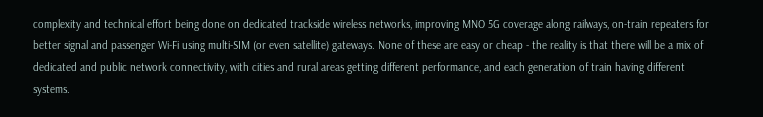complexity and technical effort being done on dedicated trackside wireless networks, improving MNO 5G coverage along railways, on-train repeaters for better signal and passenger Wi-Fi using multi-SIM (or even satellite) gateways. None of these are easy or cheap - the reality is that there will be a mix of dedicated and public network connectivity, with cities and rural areas getting different performance, and each generation of train having different systems.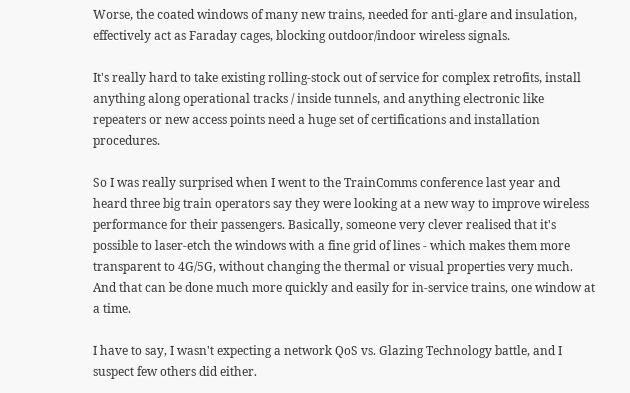Worse, the coated windows of many new trains, needed for anti-glare and insulation, effectively act as Faraday cages, blocking outdoor/indoor wireless signals.

It's really hard to take existing rolling-stock out of service for complex retrofits, install anything along operational tracks / inside tunnels, and anything electronic like repeaters or new access points need a huge set of certifications and installation procedures.

So I was really surprised when I went to the TrainComms conference last year and heard three big train operators say they were looking at a new way to improve wireless performance for their passengers. Basically, someone very clever realised that it's possible to laser-etch the windows with a fine grid of lines - which makes them more transparent to 4G/5G, without changing the thermal or visual properties very much. And that can be done much more quickly and easily for in-service trains, one window at a time.

I have to say, I wasn't expecting a network QoS vs. Glazing Technology battle, and I suspect few others did either.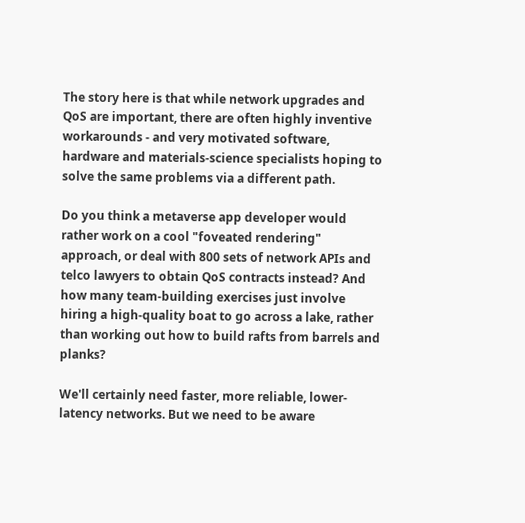The story here is that while network upgrades and QoS are important, there are often highly inventive workarounds - and very motivated software, hardware and materials-science specialists hoping to solve the same problems via a different path.

Do you think a metaverse app developer would rather work on a cool "foveated rendering" approach, or deal with 800 sets of network APIs and telco lawyers to obtain QoS contracts instead? And how many team-building exercises just involve hiring a high-quality boat to go across a lake, rather than working out how to build rafts from barrels and planks?

We'll certainly need faster, more reliable, lower-latency networks. But we need to be aware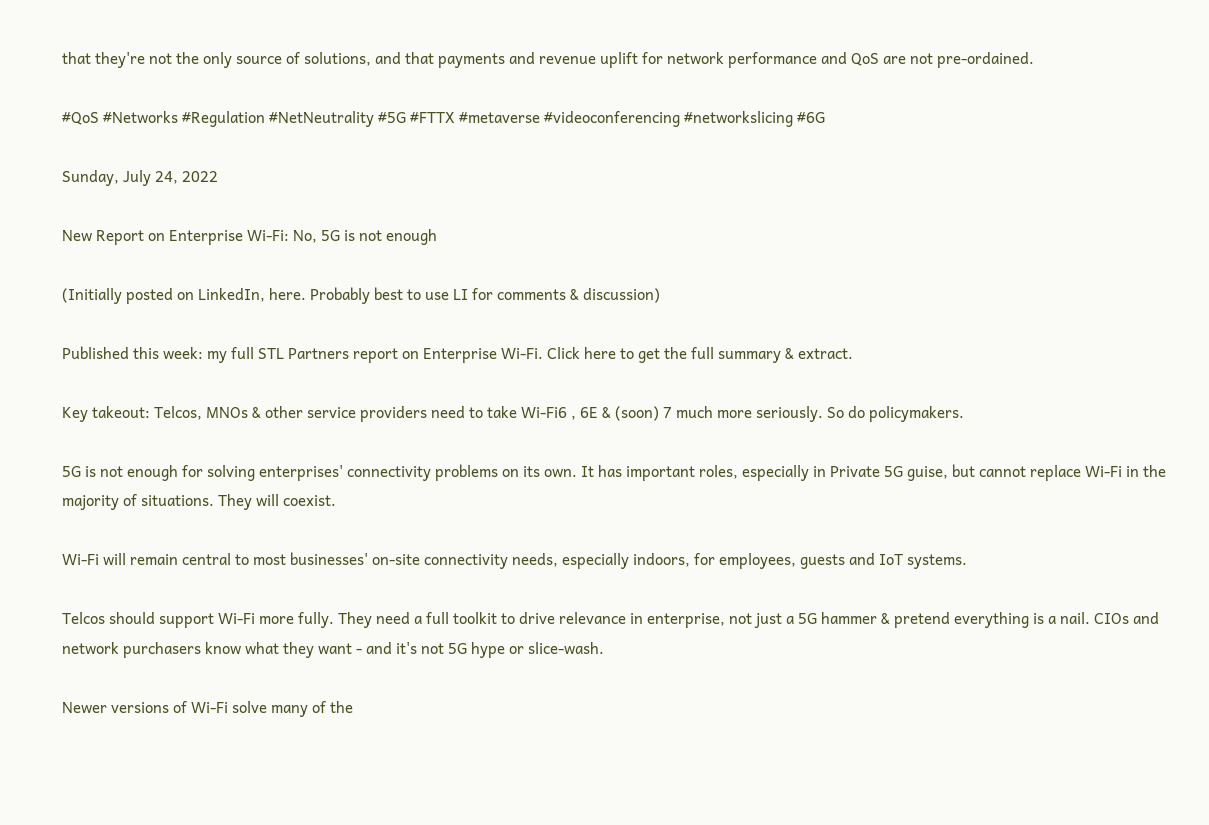that they're not the only source of solutions, and that payments and revenue uplift for network performance and QoS are not pre-ordained.

#QoS #Networks #Regulation #NetNeutrality #5G #FTTX #metaverse #videoconferencing #networkslicing #6G

Sunday, July 24, 2022

New Report on Enterprise Wi-Fi: No, 5G is not enough

(Initially posted on LinkedIn, here. Probably best to use LI for comments & discussion)

Published this week: my full STL Partners report on Enterprise Wi-Fi. Click here to get the full summary & extract.

Key takeout: Telcos, MNOs & other service providers need to take Wi-Fi6 , 6E & (soon) 7 much more seriously. So do policymakers.

5G is not enough for solving enterprises' connectivity problems on its own. It has important roles, especially in Private 5G guise, but cannot replace Wi-Fi in the majority of situations. They will coexist.

Wi-Fi will remain central to most businesses' on-site connectivity needs, especially indoors, for employees, guests and IoT systems.

Telcos should support Wi-Fi more fully. They need a full toolkit to drive relevance in enterprise, not just a 5G hammer & pretend everything is a nail. CIOs and network purchasers know what they want - and it's not 5G hype or slice-wash.

Newer versions of Wi-Fi solve many of the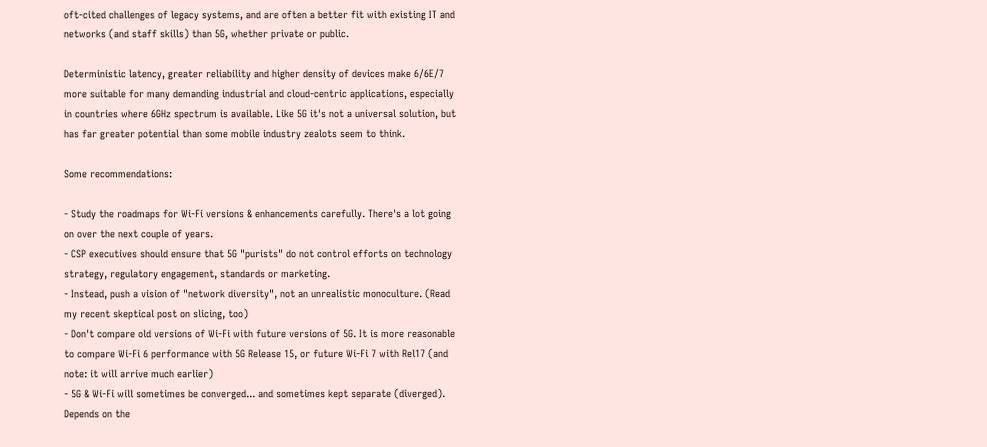oft-cited challenges of legacy systems, and are often a better fit with existing IT and networks (and staff skills) than 5G, whether private or public.

Deterministic latency, greater reliability and higher density of devices make 6/6E/7 more suitable for many demanding industrial and cloud-centric applications, especially in countries where 6GHz spectrum is available. Like 5G it's not a universal solution, but has far greater potential than some mobile industry zealots seem to think.

Some recommendations:

- Study the roadmaps for Wi-Fi versions & enhancements carefully. There's a lot going on over the next couple of years.
- CSP executives should ensure that 5G "purists" do not control efforts on technology strategy, regulatory engagement, standards or marketing.
- Instead, push a vision of "network diversity", not an unrealistic monoculture. (Read my recent skeptical post on slicing, too)
- Don't compare old versions of Wi-Fi with future versions of 5G. It is more reasonable to compare Wi-Fi 6 performance with 5G Release 15, or future Wi-Fi 7 with Rel17 (and note: it will arrive much earlier)
- 5G & Wi-Fi will sometimes be converged... and sometimes kept separate (diverged). Depends on the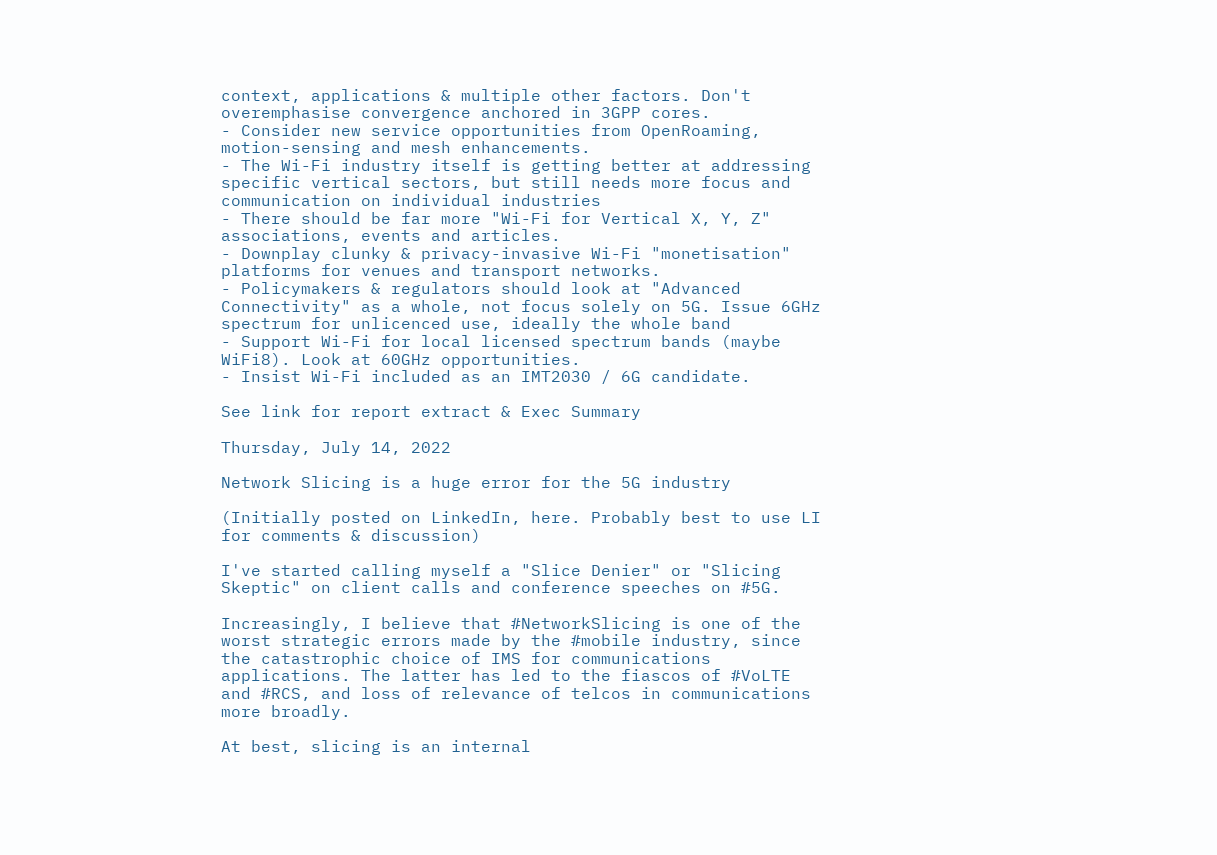context, applications & multiple other factors. Don't overemphasise convergence anchored in 3GPP cores.
- Consider new service opportunities from OpenRoaming, motion-sensing and mesh enhancements.
- The Wi-Fi industry itself is getting better at addressing specific vertical sectors, but still needs more focus and communication on individual industries
- There should be far more "Wi-Fi for Vertical X, Y, Z" associations, events and articles.
- Downplay clunky & privacy-invasive Wi-Fi "monetisation" platforms for venues and transport networks.
- Policymakers & regulators should look at "Advanced Connectivity" as a whole, not focus solely on 5G. Issue 6GHz spectrum for unlicenced use, ideally the whole band
- Support Wi-Fi for local licensed spectrum bands (maybe WiFi8). Look at 60GHz opportunities.
- Insist Wi-Fi included as an IMT2030 / 6G candidate.

See link for report extract & Exec Summary

Thursday, July 14, 2022

Network Slicing is a huge error for the 5G industry

(Initially posted on LinkedIn, here. Probably best to use LI for comments & discussion)

I've started calling myself a "Slice Denier" or "Slicing Skeptic" on client calls and conference speeches on #5G.

Increasingly, I believe that #NetworkSlicing is one of the worst strategic errors made by the #mobile industry, since the catastrophic choice of IMS for communications applications. The latter has led to the fiascos of #VoLTE and #RCS, and loss of relevance of telcos in communications more broadly.

At best, slicing is an internal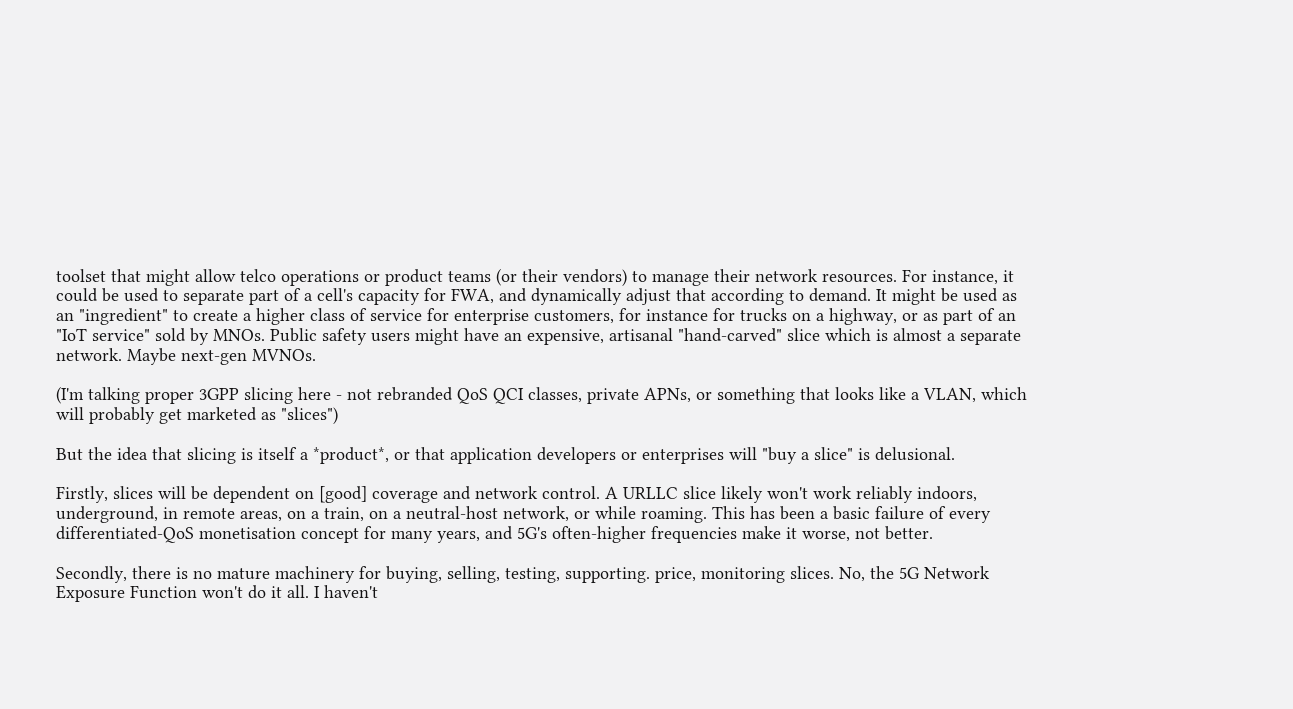toolset that might allow telco operations or product teams (or their vendors) to manage their network resources. For instance, it could be used to separate part of a cell's capacity for FWA, and dynamically adjust that according to demand. It might be used as an "ingredient" to create a higher class of service for enterprise customers, for instance for trucks on a highway, or as part of an "IoT service" sold by MNOs. Public safety users might have an expensive, artisanal "hand-carved" slice which is almost a separate network. Maybe next-gen MVNOs.

(I'm talking proper 3GPP slicing here - not rebranded QoS QCI classes, private APNs, or something that looks like a VLAN, which will probably get marketed as "slices")

But the idea that slicing is itself a *product*, or that application developers or enterprises will "buy a slice" is delusional.

Firstly, slices will be dependent on [good] coverage and network control. A URLLC slice likely won't work reliably indoors, underground, in remote areas, on a train, on a neutral-host network, or while roaming. This has been a basic failure of every differentiated-QoS monetisation concept for many years, and 5G's often-higher frequencies make it worse, not better.

Secondly, there is no mature machinery for buying, selling, testing, supporting. price, monitoring slices. No, the 5G Network Exposure Function won't do it all. I haven't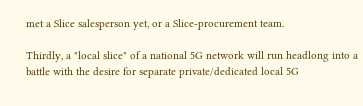met a Slice salesperson yet, or a Slice-procurement team.

Thirdly, a "local slice" of a national 5G network will run headlong into a battle with the desire for separate private/dedicated local 5G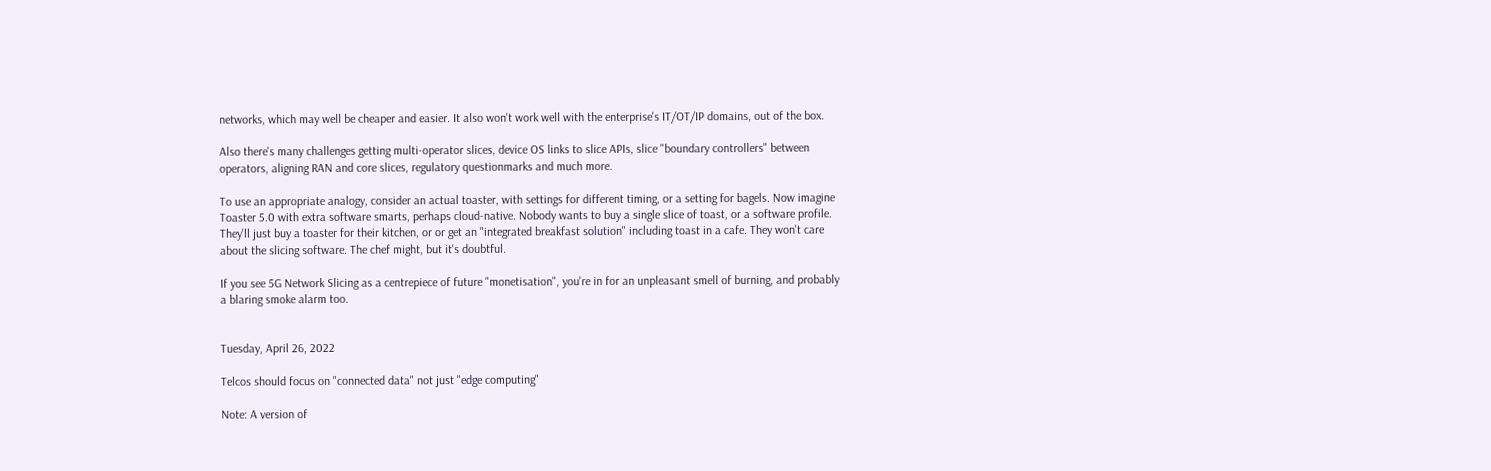networks, which may well be cheaper and easier. It also won't work well with the enterprise's IT/OT/IP domains, out of the box.

Also there's many challenges getting multi-operator slices, device OS links to slice APIs, slice "boundary controllers" between operators, aligning RAN and core slices, regulatory questionmarks and much more.

To use an appropriate analogy, consider an actual toaster, with settings for different timing, or a setting for bagels. Now imagine Toaster 5.0 with extra software smarts, perhaps cloud-native. Nobody wants to buy a single slice of toast, or a software profile. They'll just buy a toaster for their kitchen, or or get an "integrated breakfast solution" including toast in a cafe. They won't care about the slicing software. The chef might, but it's doubtful.

If you see 5G Network Slicing as a centrepiece of future "monetisation", you're in for an unpleasant smell of burning, and probably a blaring smoke alarm too.


Tuesday, April 26, 2022

Telcos should focus on "connected data" not just "edge computing"

Note: A version of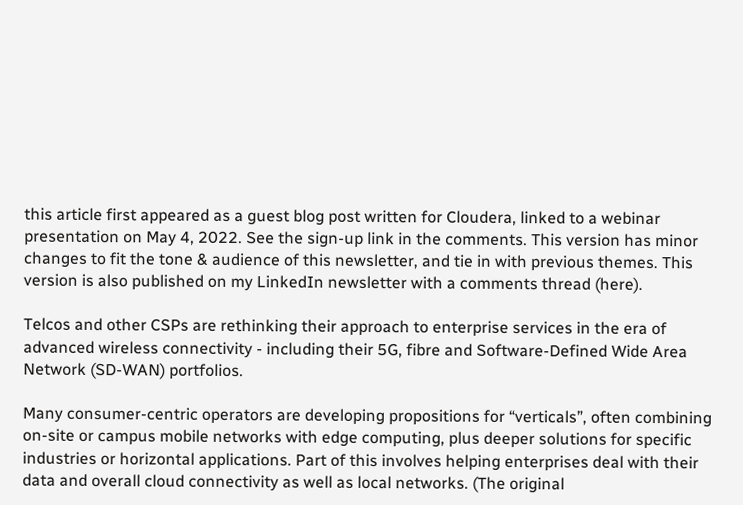this article first appeared as a guest blog post written for Cloudera, linked to a webinar presentation on May 4, 2022. See the sign-up link in the comments. This version has minor changes to fit the tone & audience of this newsletter, and tie in with previous themes. This version is also published on my LinkedIn newsletter with a comments thread (here).

Telcos and other CSPs are rethinking their approach to enterprise services in the era of advanced wireless connectivity - including their 5G, fibre and Software-Defined Wide Area Network (SD-WAN) portfolios.

Many consumer-centric operators are developing propositions for “verticals”, often combining on-site or campus mobile networks with edge computing, plus deeper solutions for specific industries or horizontal applications. Part of this involves helping enterprises deal with their data and overall cloud connectivity as well as local networks. (The original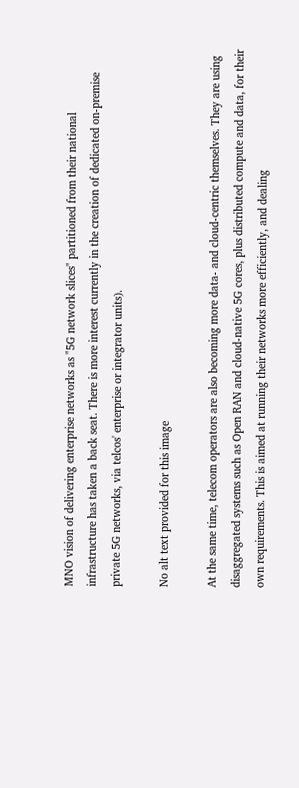MNO vision of delivering enterprise networks as "5G network slices" partitioned from their national infrastructure has taken a back seat. There is more interest currently in the creation of dedicated on-premise private 5G networks, via telcos' enterprise or integrator units).

No alt text provided for this image

At the same time, telecom operators are also becoming more data- and cloud-centric themselves. They are using disaggregated systems such as Open RAN and cloud-native 5G cores, plus distributed compute and data, for their own requirements. This is aimed at running their networks more efficiently, and dealing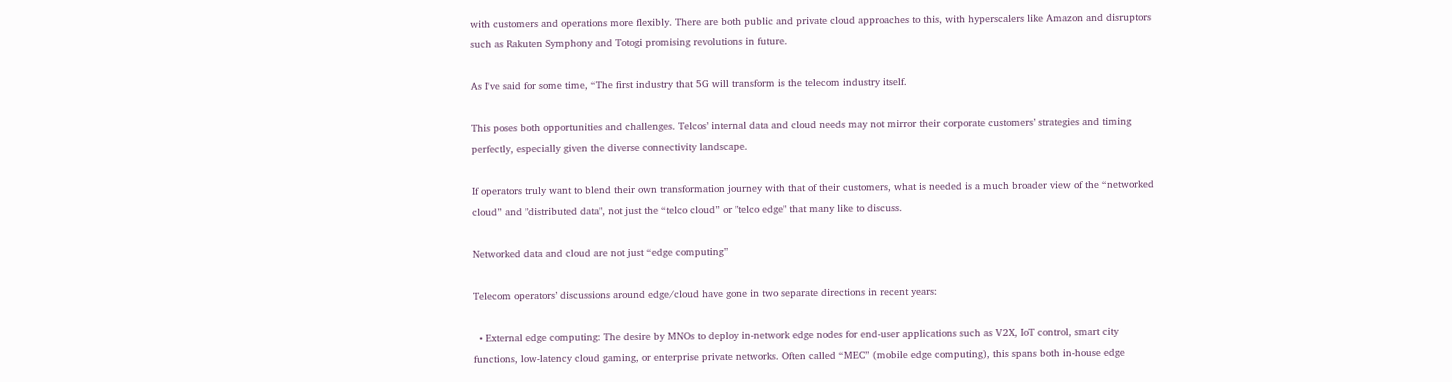with customers and operations more flexibly. There are both public and private cloud approaches to this, with hyperscalers like Amazon and disruptors such as Rakuten Symphony and Totogi promising revolutions in future.

As I've said for some time, “The first industry that 5G will transform is the telecom industry itself.

This poses both opportunities and challenges. Telcos’ internal data and cloud needs may not mirror their corporate customers’ strategies and timing perfectly, especially given the diverse connectivity landscape.

If operators truly want to blend their own transformation journey with that of their customers, what is needed is a much broader view of the “networked cloud” and "distributed data", not just the “telco cloud” or "telco edge" that many like to discuss.

Networked data and cloud are not just “edge computing”

Telecom operators’ discussions around edge/cloud have gone in two separate directions in recent years:

  • External edge computing: The desire by MNOs to deploy in-network edge nodes for end-user applications such as V2X, IoT control, smart city functions, low-latency cloud gaming, or enterprise private networks. Often called “MEC” (mobile edge computing), this spans both in-house edge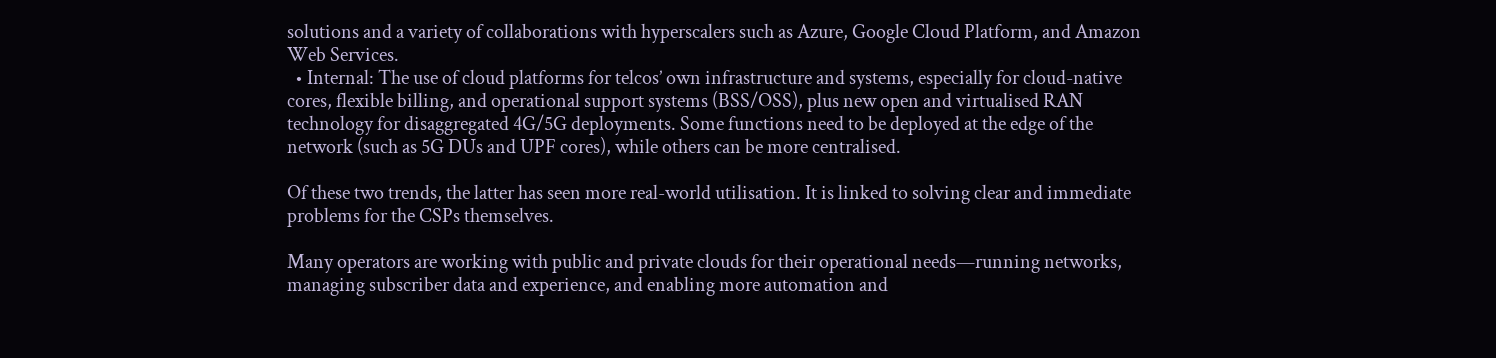solutions and a variety of collaborations with hyperscalers such as Azure, Google Cloud Platform, and Amazon Web Services.
  • Internal: The use of cloud platforms for telcos’ own infrastructure and systems, especially for cloud-native cores, flexible billing, and operational support systems (BSS/OSS), plus new open and virtualised RAN technology for disaggregated 4G/5G deployments. Some functions need to be deployed at the edge of the network (such as 5G DUs and UPF cores), while others can be more centralised.

Of these two trends, the latter has seen more real-world utilisation. It is linked to solving clear and immediate problems for the CSPs themselves.

Many operators are working with public and private clouds for their operational needs—running networks, managing subscriber data and experience, and enabling more automation and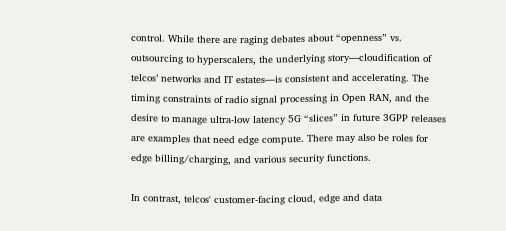control. While there are raging debates about “openness” vs. outsourcing to hyperscalers, the underlying story—cloudification of telcos’ networks and IT estates—is consistent and accelerating. The timing constraints of radio signal processing in Open RAN, and the desire to manage ultra-low latency 5G “slices” in future 3GPP releases are examples that need edge compute. There may also be roles for edge billing/charging, and various security functions.

In contrast, telcos' customer-facing cloud, edge and data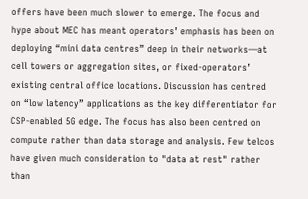offers have been much slower to emerge. The focus and hype about MEC has meant operators’ emphasis has been on deploying “mini data centres” deep in their networks—at cell towers or aggregation sites, or fixed-operators’ existing central office locations. Discussion has centred on “low latency” applications as the key differentiator for CSP-enabled 5G edge. The focus has also been centred on compute rather than data storage and analysis. Few telcos have given much consideration to "data at rest" rather than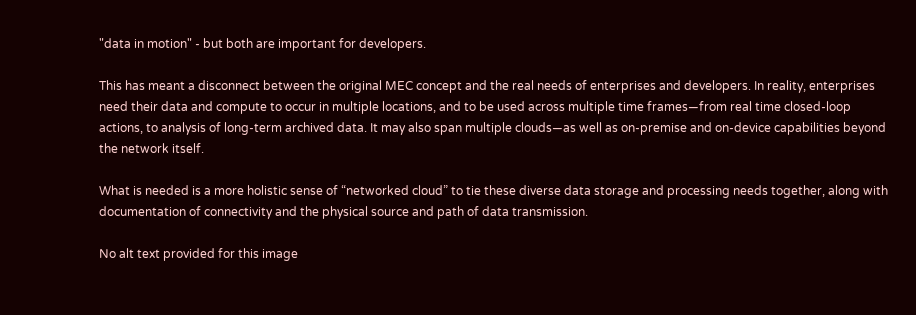"data in motion" - but both are important for developers.

This has meant a disconnect between the original MEC concept and the real needs of enterprises and developers. In reality, enterprises need their data and compute to occur in multiple locations, and to be used across multiple time frames—from real time closed-loop actions, to analysis of long-term archived data. It may also span multiple clouds—as well as on-premise and on-device capabilities beyond the network itself.

What is needed is a more holistic sense of “networked cloud” to tie these diverse data storage and processing needs together, along with documentation of connectivity and the physical source and path of data transmission.

No alt text provided for this image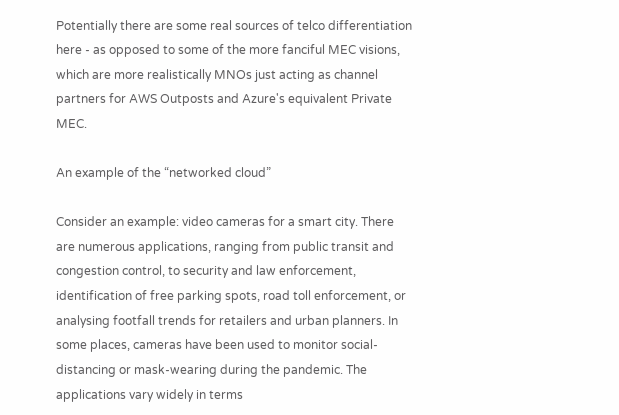Potentially there are some real sources of telco differentiation here - as opposed to some of the more fanciful MEC visions, which are more realistically MNOs just acting as channel partners for AWS Outposts and Azure's equivalent Private MEC.

An example of the “networked cloud”

Consider an example: video cameras for a smart city. There are numerous applications, ranging from public transit and congestion control, to security and law enforcement, identification of free parking spots, road toll enforcement, or analysing footfall trends for retailers and urban planners. In some places, cameras have been used to monitor social-distancing or mask-wearing during the pandemic. The applications vary widely in terms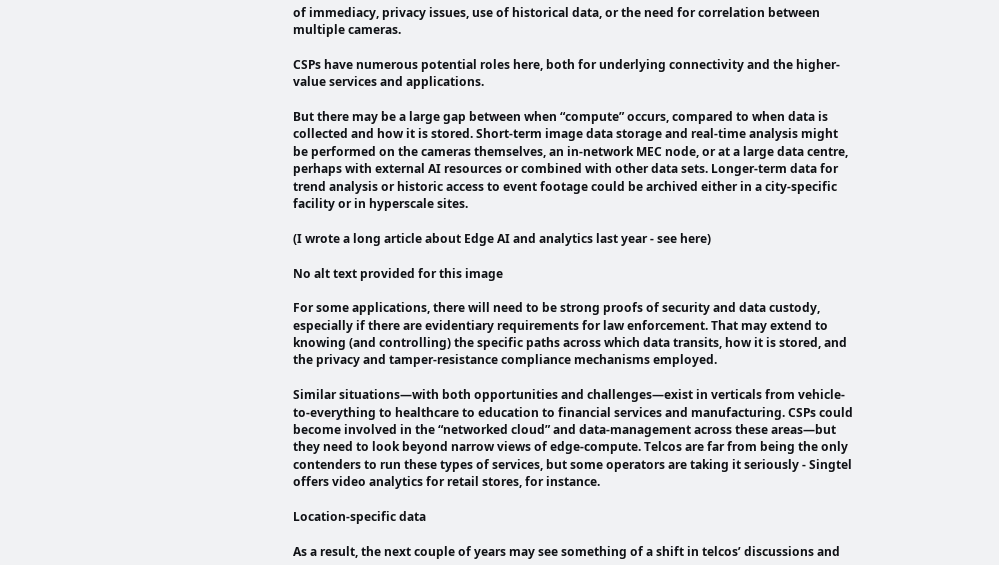of immediacy, privacy issues, use of historical data, or the need for correlation between multiple cameras.

CSPs have numerous potential roles here, both for underlying connectivity and the higher-value services and applications.

But there may be a large gap between when “compute” occurs, compared to when data is collected and how it is stored. Short-term image data storage and real-time analysis might be performed on the cameras themselves, an in-network MEC node, or at a large data centre, perhaps with external AI resources or combined with other data sets. Longer-term data for trend analysis or historic access to event footage could be archived either in a city-specific facility or in hyperscale sites.

(I wrote a long article about Edge AI and analytics last year - see here)

No alt text provided for this image

For some applications, there will need to be strong proofs of security and data custody, especially if there are evidentiary requirements for law enforcement. That may extend to knowing (and controlling) the specific paths across which data transits, how it is stored, and the privacy and tamper-resistance compliance mechanisms employed.

Similar situations—with both opportunities and challenges—exist in verticals from vehicle-to-everything to healthcare to education to financial services and manufacturing. CSPs could become involved in the “networked cloud” and data-management across these areas—but they need to look beyond narrow views of edge-compute. Telcos are far from being the only contenders to run these types of services, but some operators are taking it seriously - Singtel offers video analytics for retail stores, for instance.

Location-specific data

As a result, the next couple of years may see something of a shift in telcos’ discussions and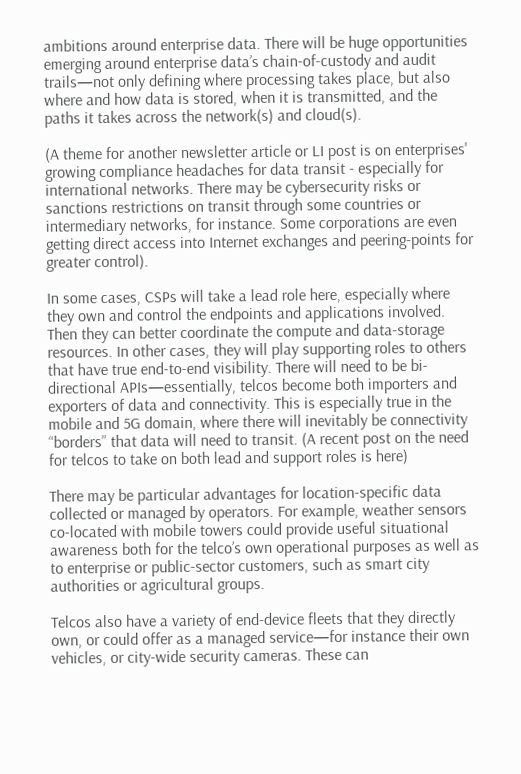ambitions around enterprise data. There will be huge opportunities emerging around enterprise data’s chain-of-custody and audit trails—not only defining where processing takes place, but also where and how data is stored, when it is transmitted, and the paths it takes across the network(s) and cloud(s).

(A theme for another newsletter article or LI post is on enterprises' growing compliance headaches for data transit - especially for international networks. There may be cybersecurity risks or sanctions restrictions on transit through some countries or intermediary networks, for instance. Some corporations are even getting direct access into Internet exchanges and peering-points for greater control).

In some cases, CSPs will take a lead role here, especially where they own and control the endpoints and applications involved. Then they can better coordinate the compute and data-storage resources. In other cases, they will play supporting roles to others that have true end-to-end visibility. There will need to be bi-directional APIs—essentially, telcos become both importers and exporters of data and connectivity. This is especially true in the mobile and 5G domain, where there will inevitably be connectivity “borders” that data will need to transit. (A recent post on the need for telcos to take on both lead and support roles is here)

There may be particular advantages for location-specific data collected or managed by operators. For example, weather sensors co-located with mobile towers could provide useful situational awareness both for the telco’s own operational purposes as well as to enterprise or public-sector customers, such as smart city authorities or agricultural groups.

Telcos also have a variety of end-device fleets that they directly own, or could offer as a managed service—for instance their own vehicles, or city-wide security cameras. These can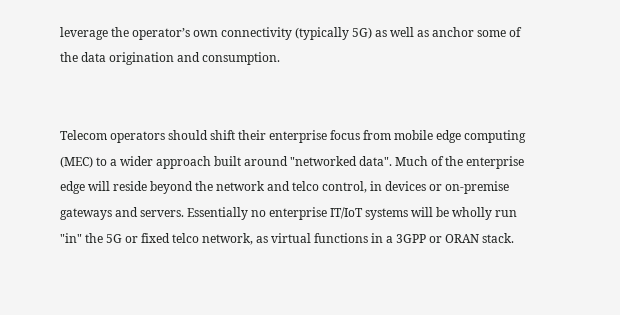leverage the operator’s own connectivity (typically 5G) as well as anchor some of the data origination and consumption.


Telecom operators should shift their enterprise focus from mobile edge computing (MEC) to a wider approach built around "networked data". Much of the enterprise edge will reside beyond the network and telco control, in devices or on-premise gateways and servers. Essentially no enterprise IT/IoT systems will be wholly run "in" the 5G or fixed telco network, as virtual functions in a 3GPP or ORAN stack.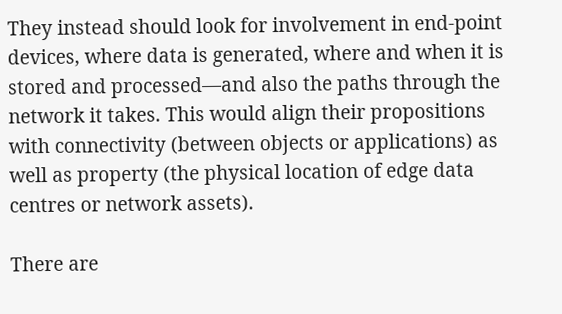They instead should look for involvement in end-point devices, where data is generated, where and when it is stored and processed—and also the paths through the network it takes. This would align their propositions with connectivity (between objects or applications) as well as property (the physical location of edge data centres or network assets).

There are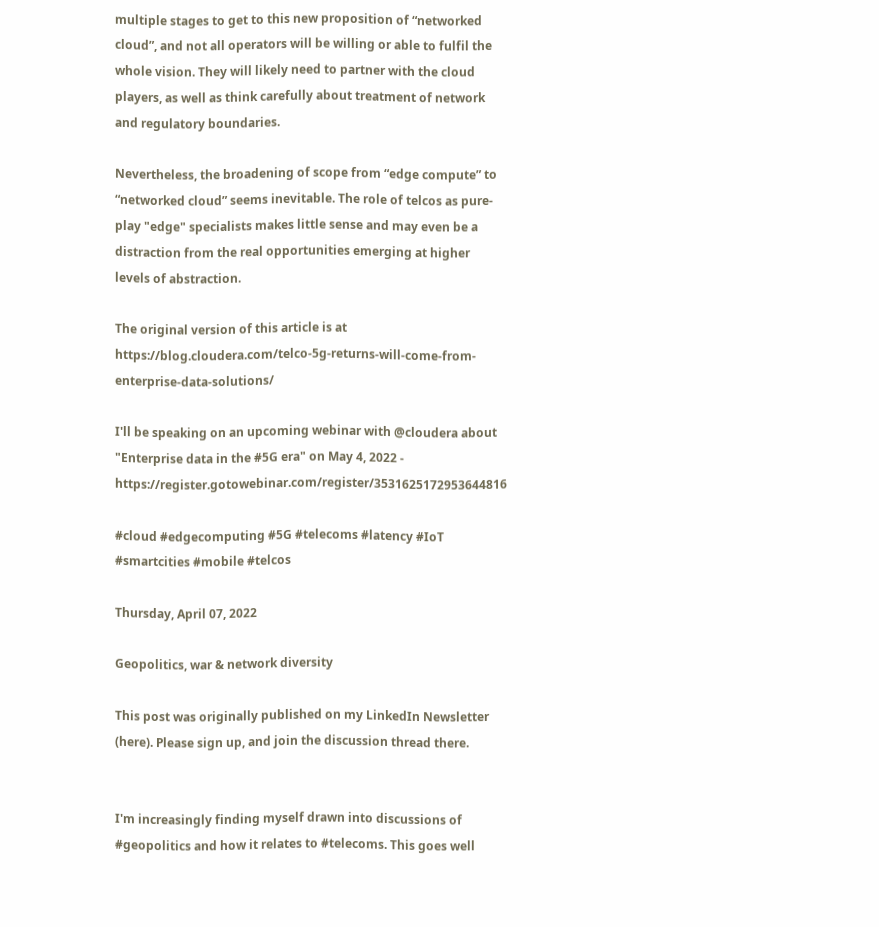multiple stages to get to this new proposition of “networked cloud”, and not all operators will be willing or able to fulfil the whole vision. They will likely need to partner with the cloud players, as well as think carefully about treatment of network and regulatory boundaries.

Nevertheless, the broadening of scope from “edge compute” to “networked cloud” seems inevitable. The role of telcos as pure-play "edge" specialists makes little sense and may even be a distraction from the real opportunities emerging at higher levels of abstraction.

The original version of this article is at https://blog.cloudera.com/telco-5g-returns-will-come-from-enterprise-data-solutions/

I'll be speaking on an upcoming webinar with @cloudera about "Enterprise data in the #5G era" on May 4, 2022 - https://register.gotowebinar.com/register/3531625172953644816

#cloud #edgecomputing #5G #telecoms #latency #IoT #smartcities #mobile #telcos

Thursday, April 07, 2022

Geopolitics, war & network diversity

This post was originally published on my LinkedIn Newsletter (here). Please sign up, and join the discussion thread there.


I'm increasingly finding myself drawn into discussions of #geopolitics and how it relates to #telecoms. This goes well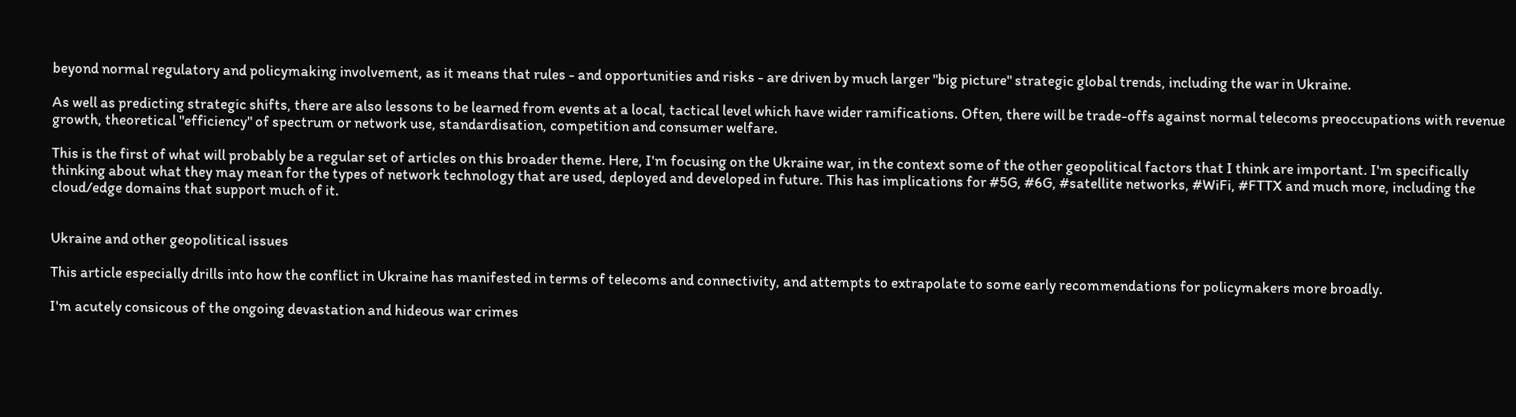beyond normal regulatory and policymaking involvement, as it means that rules - and opportunities and risks - are driven by much larger "big picture" strategic global trends, including the war in Ukraine.

As well as predicting strategic shifts, there are also lessons to be learned from events at a local, tactical level which have wider ramifications. Often, there will be trade-offs against normal telecoms preoccupations with revenue growth, theoretical "efficiency" of spectrum or network use, standardisation, competition and consumer welfare.

This is the first of what will probably be a regular set of articles on this broader theme. Here, I'm focusing on the Ukraine war, in the context some of the other geopolitical factors that I think are important. I'm specifically thinking about what they may mean for the types of network technology that are used, deployed and developed in future. This has implications for #5G, #6G, #satellite networks, #WiFi, #FTTX and much more, including the cloud/edge domains that support much of it.


Ukraine and other geopolitical issues

This article especially drills into how the conflict in Ukraine has manifested in terms of telecoms and connectivity, and attempts to extrapolate to some early recommendations for policymakers more broadly.

I'm acutely consicous of the ongoing devastation and hideous war crimes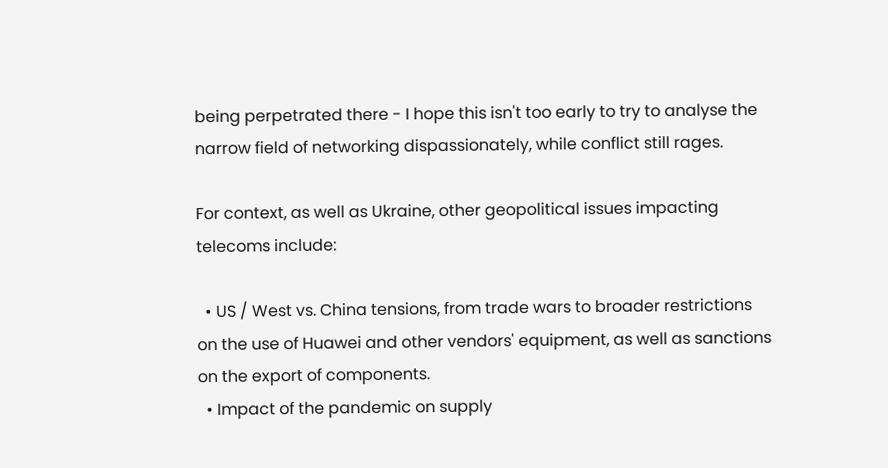being perpetrated there - I hope this isn't too early to try to analyse the narrow field of networking dispassionately, while conflict still rages.

For context, as well as Ukraine, other geopolitical issues impacting telecoms include:

  • US / West vs. China tensions, from trade wars to broader restrictions on the use of Huawei and other vendors' equipment, as well as sanctions on the export of components.
  • Impact of the pandemic on supply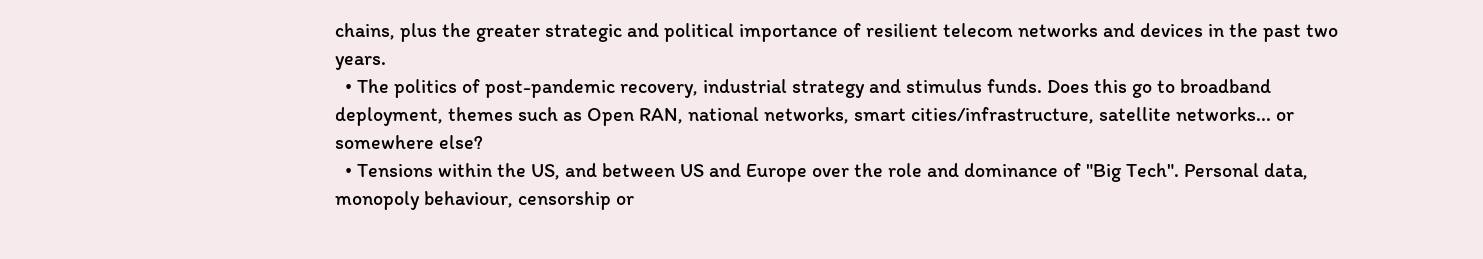chains, plus the greater strategic and political importance of resilient telecom networks and devices in the past two years.
  • The politics of post-pandemic recovery, industrial strategy and stimulus funds. Does this go to broadband deployment, themes such as Open RAN, national networks, smart cities/infrastructure, satellite networks... or somewhere else?
  • Tensions within the US, and between US and Europe over the role and dominance of "Big Tech". Personal data, monopoly behaviour, censorship or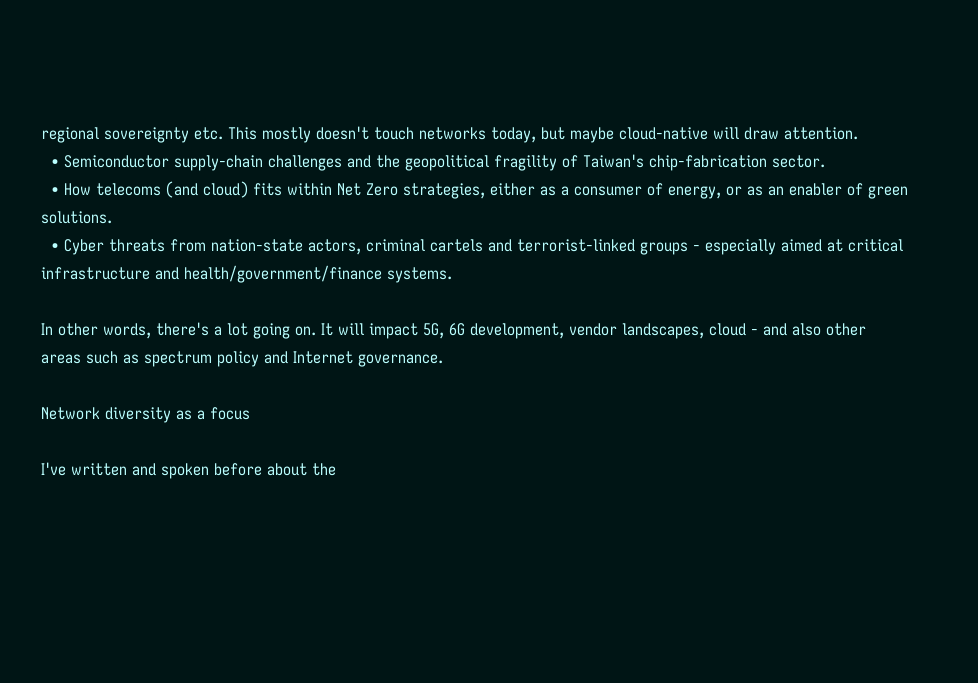regional sovereignty etc. This mostly doesn't touch networks today, but maybe cloud-native will draw attention.
  • Semiconductor supply-chain challenges and the geopolitical fragility of Taiwan's chip-fabrication sector.
  • How telecoms (and cloud) fits within Net Zero strategies, either as a consumer of energy, or as an enabler of green solutions.
  • Cyber threats from nation-state actors, criminal cartels and terrorist-linked groups - especially aimed at critical infrastructure and health/government/finance systems.

In other words, there's a lot going on. It will impact 5G, 6G development, vendor landscapes, cloud - and also other areas such as spectrum policy and Internet governance.

Network diversity as a focus

I've written and spoken before about the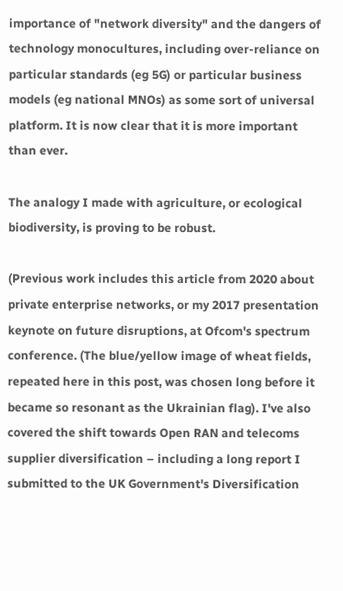importance of "network diversity" and the dangers of technology monocultures, including over-reliance on particular standards (eg 5G) or particular business models (eg national MNOs) as some sort of universal platform. It is now clear that it is more important than ever.

The analogy I made with agriculture, or ecological biodiversity, is proving to be robust.

(Previous work includes this article from 2020 about private enterprise networks, or my 2017 presentation keynote on future disruptions, at Ofcom's spectrum conference. (The blue/yellow image of wheat fields, repeated here in this post, was chosen long before it became so resonant as the Ukrainian flag). I've also covered the shift towards Open RAN and telecoms supplier diversification – including a long report I submitted to the UK Government's Diversification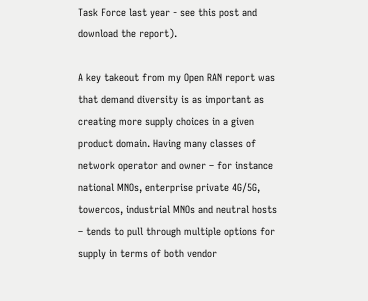Task Force last year - see this post and download the report).

A key takeout from my Open RAN report was that demand diversity is as important as creating more supply choices in a given product domain. Having many classes of network operator and owner – for instance national MNOs, enterprise private 4G/5G, towercos, industrial MNOs and neutral hosts – tends to pull through multiple options for supply in terms of both vendor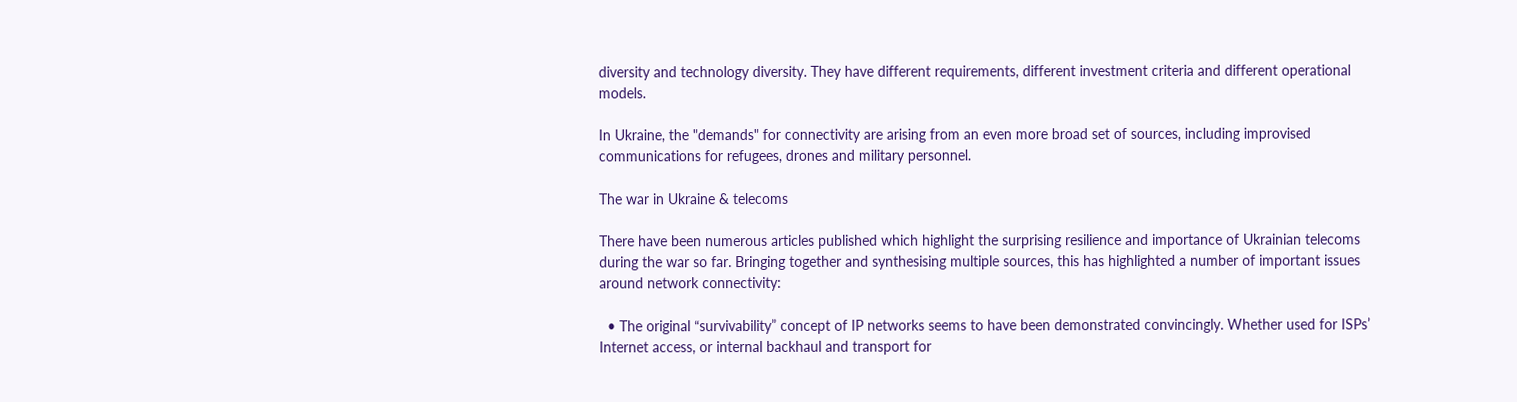diversity and technology diversity. They have different requirements, different investment criteria and different operational models.

In Ukraine, the "demands" for connectivity are arising from an even more broad set of sources, including improvised communications for refugees, drones and military personnel.

The war in Ukraine & telecoms

There have been numerous articles published which highlight the surprising resilience and importance of Ukrainian telecoms during the war so far. Bringing together and synthesising multiple sources, this has highlighted a number of important issues around network connectivity:

  • The original “survivability” concept of IP networks seems to have been demonstrated convincingly. Whether used for ISPs’ Internet access, or internal backhaul and transport for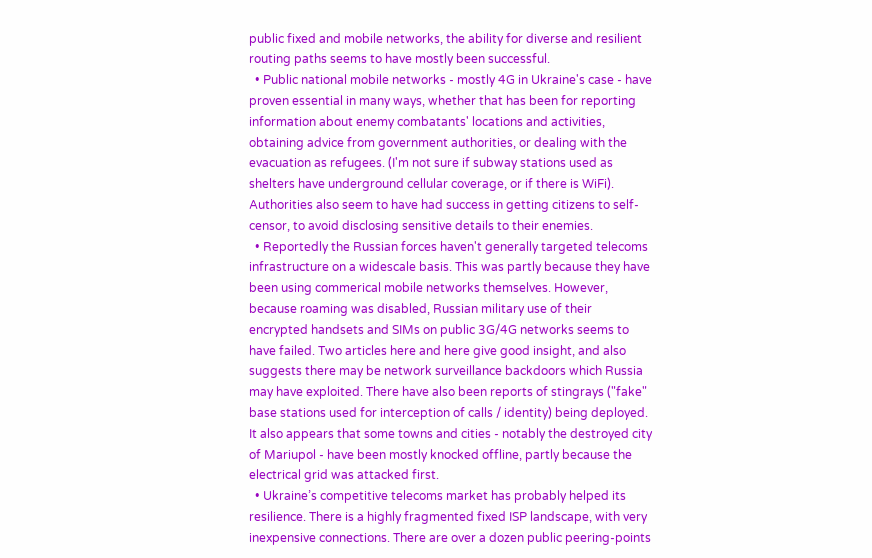public fixed and mobile networks, the ability for diverse and resilient routing paths seems to have mostly been successful.
  • Public national mobile networks - mostly 4G in Ukraine's case - have proven essential in many ways, whether that has been for reporting information about enemy combatants' locations and activities, obtaining advice from government authorities, or dealing with the evacuation as refugees. (I'm not sure if subway stations used as shelters have underground cellular coverage, or if there is WiFi). Authorities also seem to have had success in getting citizens to self-censor, to avoid disclosing sensitive details to their enemies.
  • Reportedly the Russian forces haven't generally targeted telecoms infrastructure on a widescale basis. This was partly because they have been using commerical mobile networks themselves. However, because roaming was disabled, Russian military use of their encrypted handsets and SIMs on public 3G/4G networks seems to have failed. Two articles here and here give good insight, and also suggests there may be network surveillance backdoors which Russia may have exploited. There have also been reports of stingrays ("fake" base stations used for interception of calls / identity) being deployed. It also appears that some towns and cities - notably the destroyed city of Mariupol - have been mostly knocked offline, partly because the electrical grid was attacked first.
  • Ukraine’s competitive telecoms market has probably helped its resilience. There is a highly fragmented fixed ISP landscape, with very inexpensive connections. There are over a dozen public peering-points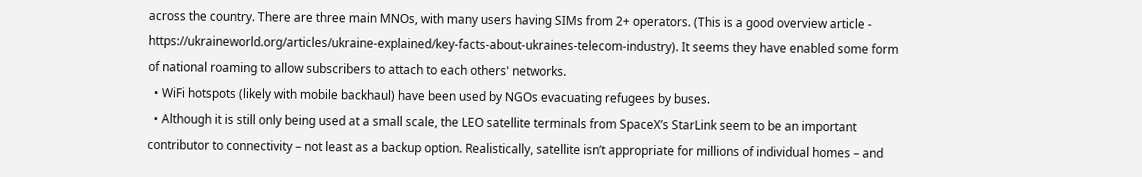across the country. There are three main MNOs, with many users having SIMs from 2+ operators. (This is a good overview article - https://ukraineworld.org/articles/ukraine-explained/key-facts-about-ukraines-telecom-industry). It seems they have enabled some form of national roaming to allow subscribers to attach to each others' networks.
  • WiFi hotspots (likely with mobile backhaul) have been used by NGOs evacuating refugees by buses.
  • Although it is still only being used at a small scale, the LEO satellite terminals from SpaceX’s StarLink seem to be an important contributor to connectivity – not least as a backup option. Realistically, satellite isn’t appropriate for millions of individual homes – and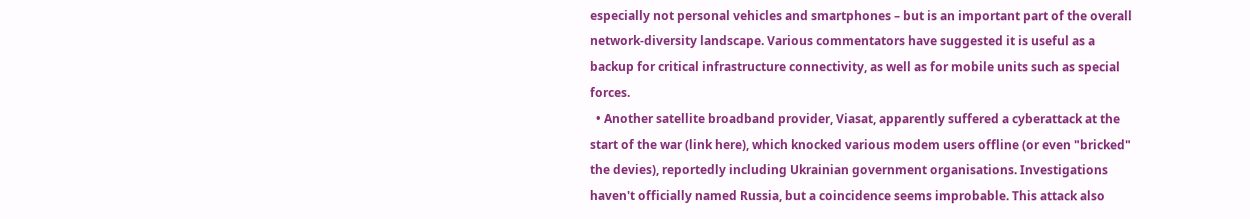especially not personal vehicles and smartphones – but is an important part of the overall network-diversity landscape. Various commentators have suggested it is useful as a backup for critical infrastructure connectivity, as well as for mobile units such as special forces.
  • Another satellite broadband provider, Viasat, apparently suffered a cyberattack at the start of the war (link here), which knocked various modem users offline (or even "bricked" the devies), reportedly including Ukrainian government organisations. Investigations haven't officially named Russia, but a coincidence seems improbable. This attack also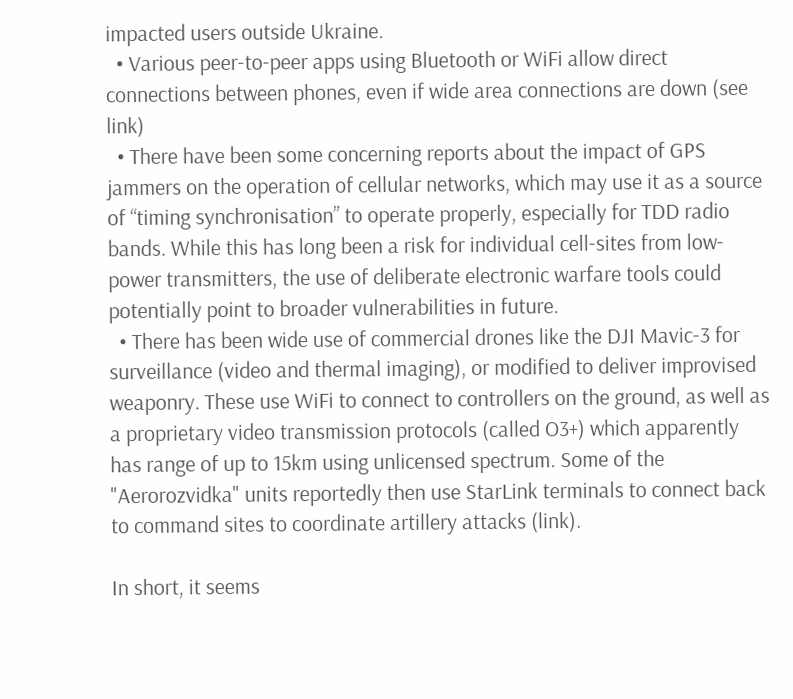impacted users outside Ukraine.
  • Various peer-to-peer apps using Bluetooth or WiFi allow direct connections between phones, even if wide area connections are down (see link)
  • There have been some concerning reports about the impact of GPS jammers on the operation of cellular networks, which may use it as a source of “timing synchronisation” to operate properly, especially for TDD radio bands. While this has long been a risk for individual cell-sites from low-power transmitters, the use of deliberate electronic warfare tools could potentially point to broader vulnerabilities in future.
  • There has been wide use of commercial drones like the DJI Mavic-3 for surveillance (video and thermal imaging), or modified to deliver improvised weaponry. These use WiFi to connect to controllers on the ground, as well as a proprietary video transmission protocols (called O3+) which apparently has range of up to 15km using unlicensed spectrum. Some of the "Aerorozvidka" units reportedly then use StarLink terminals to connect back to command sites to coordinate artillery attacks (link).

In short, it seems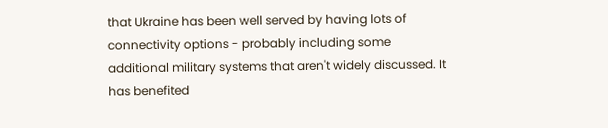that Ukraine has been well served by having lots of connectivity options - probably including some additional military systems that aren't widely discussed. It has benefited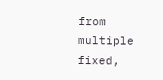from multiple fixed,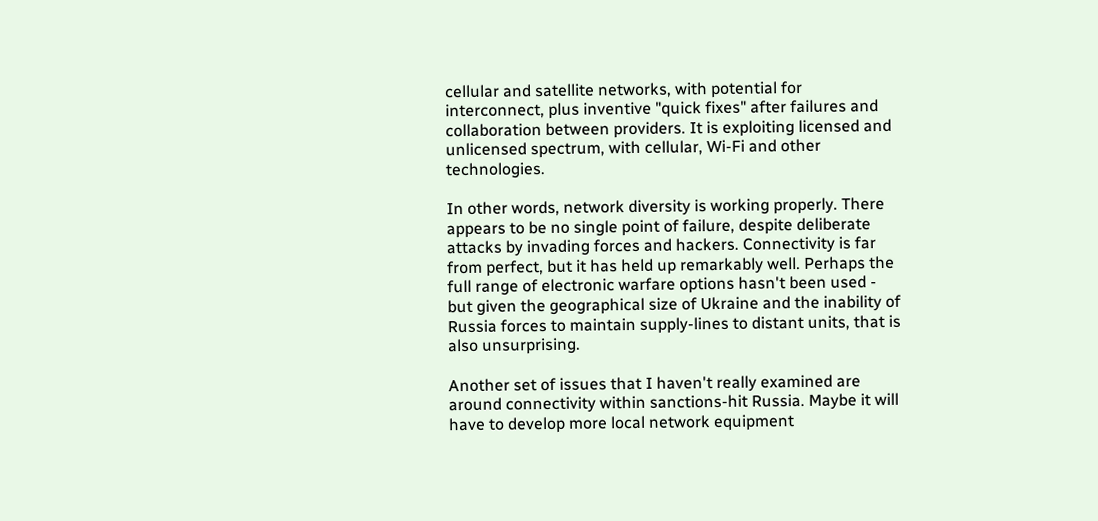cellular and satellite networks, with potential for interconnect, plus inventive "quick fixes" after failures and collaboration between providers. It is exploiting licensed and unlicensed spectrum, with cellular, Wi-Fi and other technologies.

In other words, network diversity is working properly. There appears to be no single point of failure, despite deliberate attacks by invading forces and hackers. Connectivity is far from perfect, but it has held up remarkably well. Perhaps the full range of electronic warfare options hasn't been used - but given the geographical size of Ukraine and the inability of Russia forces to maintain supply-lines to distant units, that is also unsurprising.

Another set of issues that I haven't really examined are around connectivity within sanctions-hit Russia. Maybe it will have to develop more local network equipment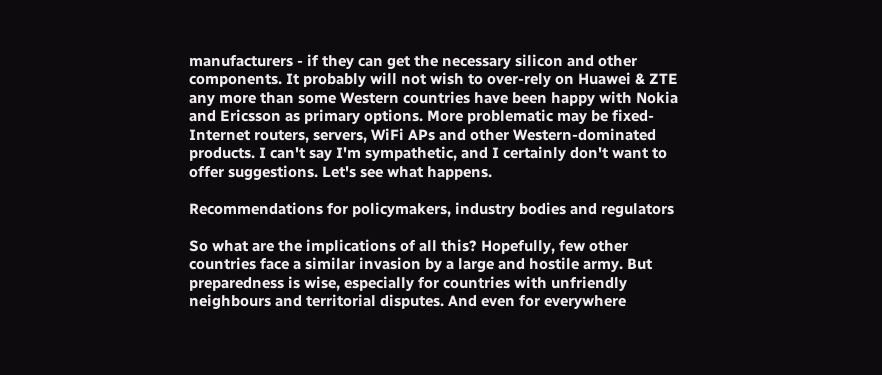manufacturers - if they can get the necessary silicon and other components. It probably will not wish to over-rely on Huawei & ZTE any more than some Western countries have been happy with Nokia and Ericsson as primary options. More problematic may be fixed-Internet routers, servers, WiFi APs and other Western-dominated products. I can't say I'm sympathetic, and I certainly don't want to offer suggestions. Let's see what happens.

Recommendations for policymakers, industry bodies and regulators

So what are the implications of all this? Hopefully, few other countries face a similar invasion by a large and hostile army. But preparedness is wise, especially for countries with unfriendly neighbours and territorial disputes. And even for everywhere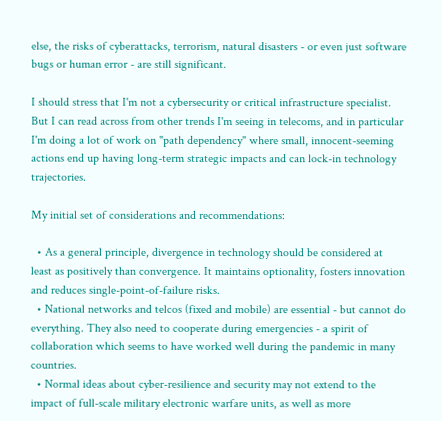else, the risks of cyberattacks, terrorism, natural disasters - or even just software bugs or human error - are still significant.

I should stress that I'm not a cybersecurity or critical infrastructure specialist. But I can read across from other trends I'm seeing in telecoms, and in particular I'm doing a lot of work on "path dependency" where small, innocent-seeming actions end up having long-term strategic impacts and can lock-in technology trajectories.

My initial set of considerations and recommendations:

  • As a general principle, divergence in technology should be considered at least as positively than convergence. It maintains optionality, fosters innovation and reduces single-point-of-failure risks.
  • National networks and telcos (fixed and mobile) are essential - but cannot do everything. They also need to cooperate during emergencies - a spirit of collaboration which seems to have worked well during the pandemic in many countries.
  • Normal ideas about cyber-resilience and security may not extend to the impact of full-scale military electronic warfare units, as well as more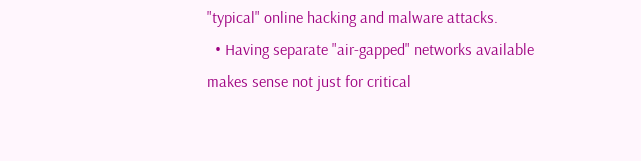"typical" online hacking and malware attacks.
  • Having separate "air-gapped" networks available makes sense not just for critical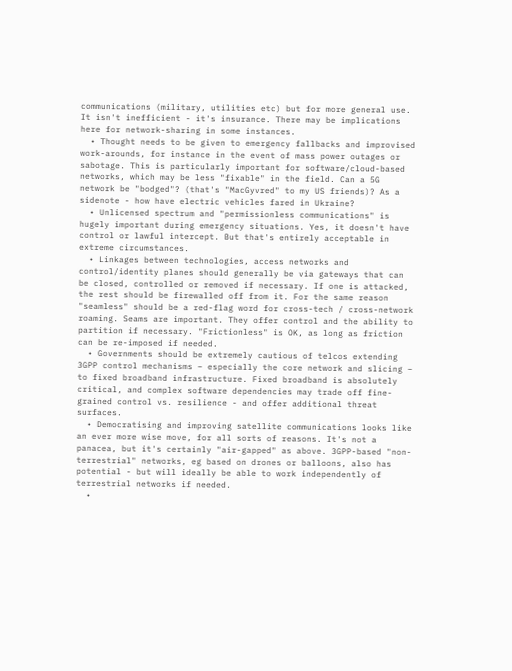communications (military, utilities etc) but for more general use. It isn't inefficient - it's insurance. There may be implications here for network-sharing in some instances.
  • Thought needs to be given to emergency fallbacks and improvised work-arounds, for instance in the event of mass power outages or sabotage. This is particularly important for software/cloud-based networks, which may be less "fixable" in the field. Can a 5G network be "bodged"? (that's "MacGyvred" to my US friends)? As a sidenote - how have electric vehicles fared in Ukraine?
  • Unlicensed spectrum and "permissionless communications" is hugely important during emergency situations. Yes, it doesn't have control or lawful intercept. But that's entirely acceptable in extreme circumstances.
  • Linkages between technologies, access networks and control/identity planes should generally be via gateways that can be closed, controlled or removed if necessary. If one is attacked, the rest should be firewalled off from it. For the same reason "seamless" should be a red-flag word for cross-tech / cross-network roaming. Seams are important. They offer control and the ability to partition if necessary. "Frictionless" is OK, as long as friction can be re-imposed if needed.
  • Governments should be extremely cautious of telcos extending 3GPP control mechanisms – especially the core network and slicing – to fixed broadband infrastructure. Fixed broadband is absolutely critical, and complex software dependencies may trade off fine-grained control vs. resilience - and offer additional threat surfaces.
  • Democratising and improving satellite communications looks like an ever more wise move, for all sorts of reasons. It's not a panacea, but it's certainly "air-gapped" as above. 3GPP-based "non-terrestrial" networks, eg based on drones or balloons, also has potential - but will ideally be able to work independently of terrestrial networks if needed.
  •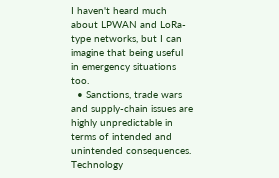I haven't heard much about LPWAN and LoRa-type networks, but I can imagine that being useful in emergency situations too.
  • Sanctions, trade wars and supply-chain issues are highly unpredictable in terms of intended and unintended consequences. Technology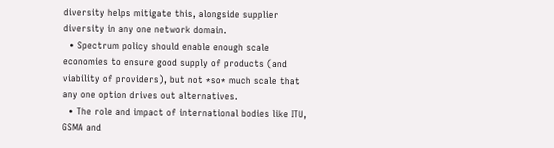diversity helps mitigate this, alongside supplier diversity in any one network domain.
  • Spectrum policy should enable enough scale economies to ensure good supply of products (and viability of providers), but not *so* much scale that any one option drives out alternatives.
  • The role and impact of international bodies like ITU, GSMA and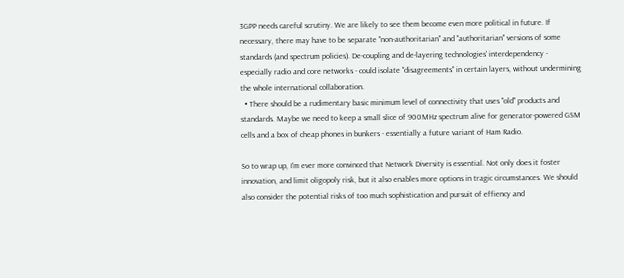3GPP needs careful scrutiny. We are likely to see them become even more political in future. If necessary, there may have to be separate "non-authoritarian" and "authoritarian" versions of some standards (and spectrum policies). De-coupling and de-layering technologies' interdependency - especially radio and core networks - could isolate "disagreements" in certain layers, without undermining the whole international collaboration.
  • There should be a rudimentary basic minimum level of connectivity that uses "old" products and standards. Maybe we need to keep a small slice of 900MHz spectrum alive for generator-powered GSM cells and a box of cheap phones in bunkers - essentially a future variant of Ham Radio.

So to wrap up, I'm ever more convinced that Network Diversity is essential. Not only does it foster innovation, and limit oligopoly risk, but it also enables more options in tragic circumstances. We should also consider the potential risks of too much sophistication and pursuit of effiency and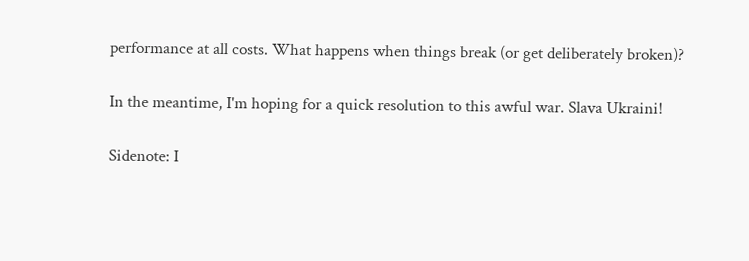performance at all costs. What happens when things break (or get deliberately broken)?

In the meantime, I'm hoping for a quick resolution to this awful war. Slava Ukraini!

Sidenote: I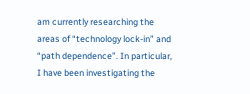am currently researching the areas of “technology lock-in” and “path dependence”. In particular, I have been investigating the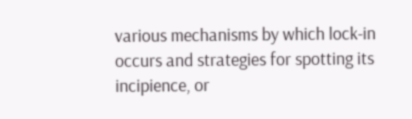various mechanisms by which lock-in occurs and strategies for spotting its incipience, or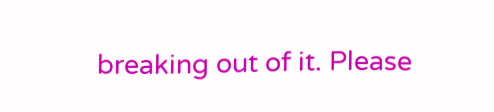breaking out of it. Please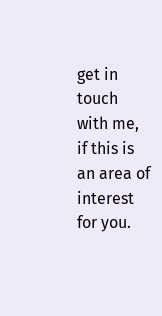get in touch with me, if this is an area of interest for you.